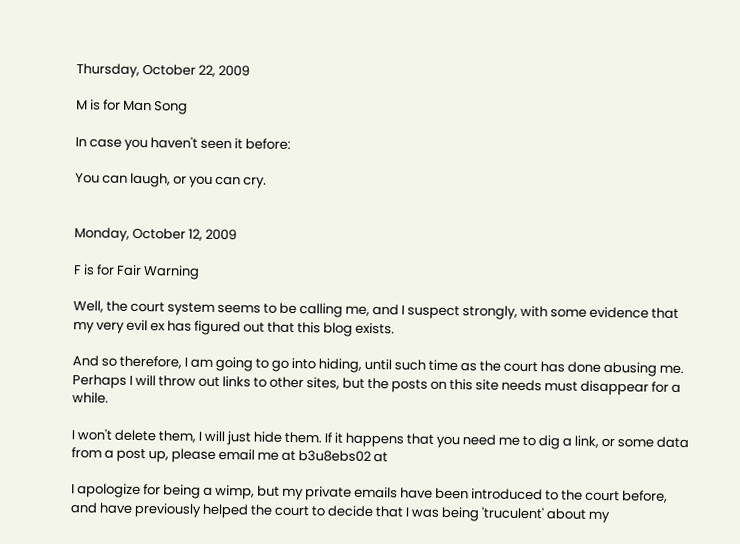Thursday, October 22, 2009

M is for Man Song

In case you haven't seen it before:

You can laugh, or you can cry.


Monday, October 12, 2009

F is for Fair Warning

Well, the court system seems to be calling me, and I suspect strongly, with some evidence that my very evil ex has figured out that this blog exists.

And so therefore, I am going to go into hiding, until such time as the court has done abusing me. Perhaps I will throw out links to other sites, but the posts on this site needs must disappear for a while.

I won't delete them, I will just hide them. If it happens that you need me to dig a link, or some data from a post up, please email me at b3u8ebs02 at

I apologize for being a wimp, but my private emails have been introduced to the court before, and have previously helped the court to decide that I was being 'truculent' about my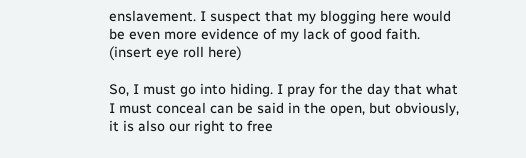enslavement. I suspect that my blogging here would be even more evidence of my lack of good faith. (insert eye roll here)

So, I must go into hiding. I pray for the day that what I must conceal can be said in the open, but obviously, it is also our right to free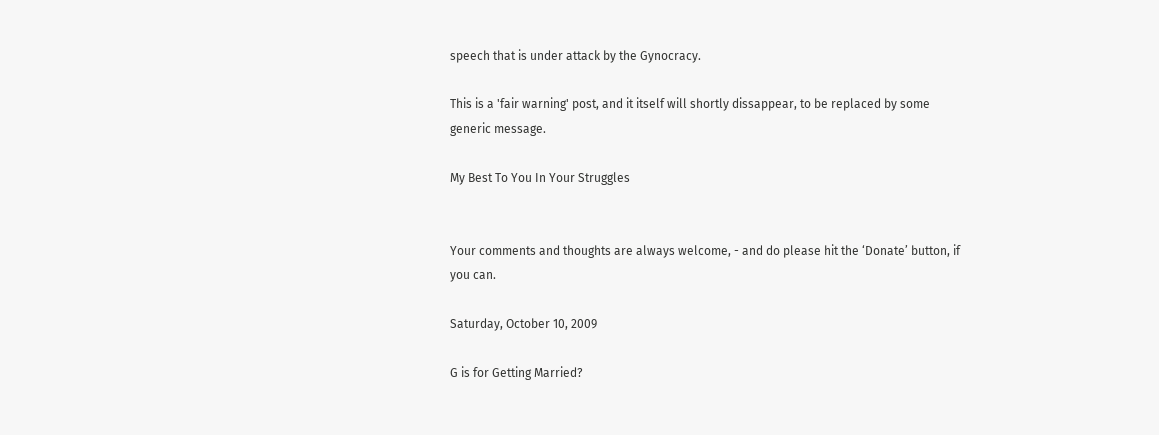speech that is under attack by the Gynocracy.

This is a 'fair warning' post, and it itself will shortly dissappear, to be replaced by some generic message.

My Best To You In Your Struggles


Your comments and thoughts are always welcome, - and do please hit the ‘Donate’ button, if you can.

Saturday, October 10, 2009

G is for Getting Married?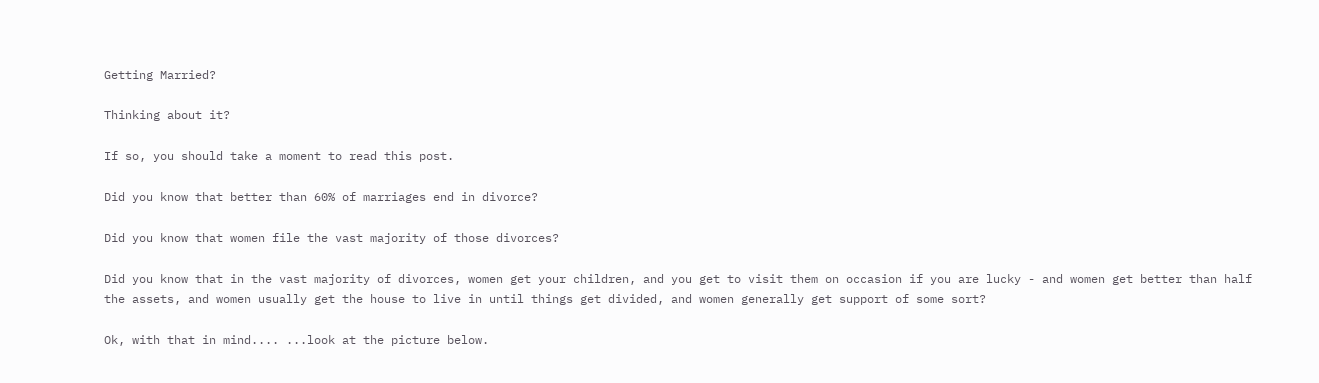Getting Married?

Thinking about it?

If so, you should take a moment to read this post.

Did you know that better than 60% of marriages end in divorce?

Did you know that women file the vast majority of those divorces?

Did you know that in the vast majority of divorces, women get your children, and you get to visit them on occasion if you are lucky - and women get better than half the assets, and women usually get the house to live in until things get divided, and women generally get support of some sort?

Ok, with that in mind.... ...look at the picture below.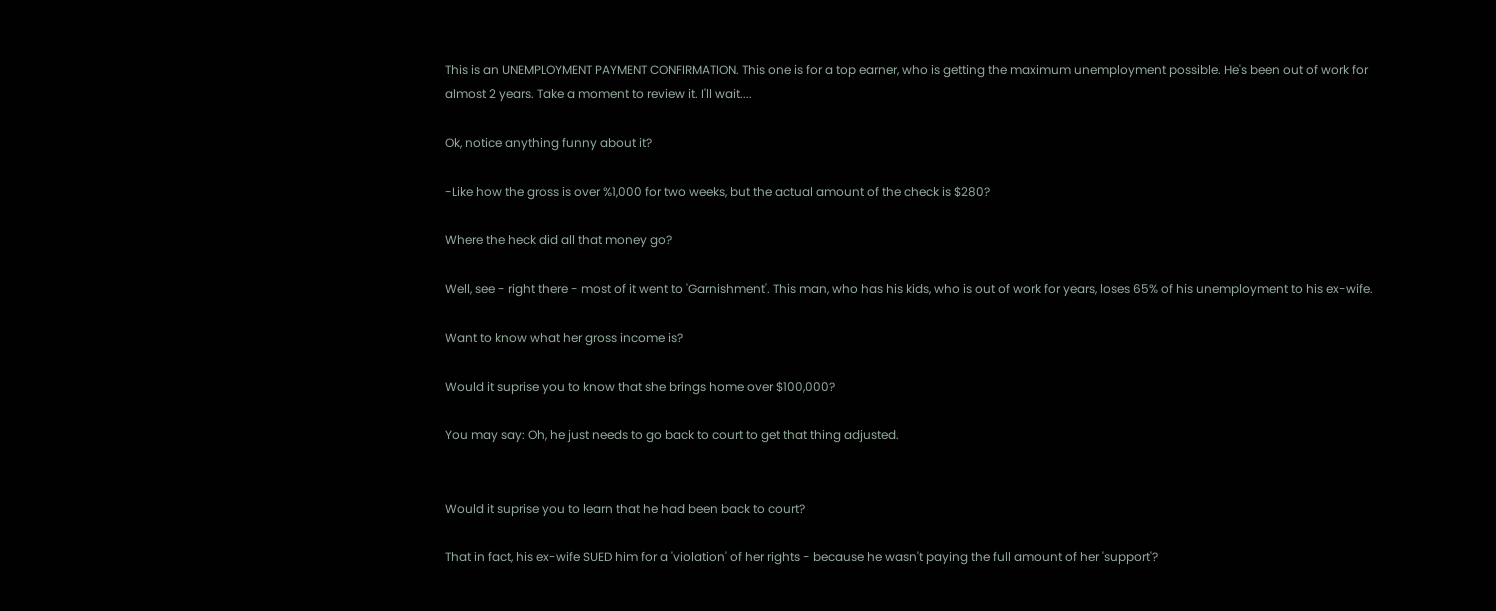This is an UNEMPLOYMENT PAYMENT CONFIRMATION. This one is for a top earner, who is getting the maximum unemployment possible. He's been out of work for almost 2 years. Take a moment to review it. I'll wait....

Ok, notice anything funny about it?

-Like how the gross is over %1,000 for two weeks, but the actual amount of the check is $280?

Where the heck did all that money go?

Well, see - right there - most of it went to 'Garnishment'. This man, who has his kids, who is out of work for years, loses 65% of his unemployment to his ex-wife.

Want to know what her gross income is?

Would it suprise you to know that she brings home over $100,000?

You may say: Oh, he just needs to go back to court to get that thing adjusted.


Would it suprise you to learn that he had been back to court?

That in fact, his ex-wife SUED him for a 'violation' of her rights - because he wasn't paying the full amount of her 'support'?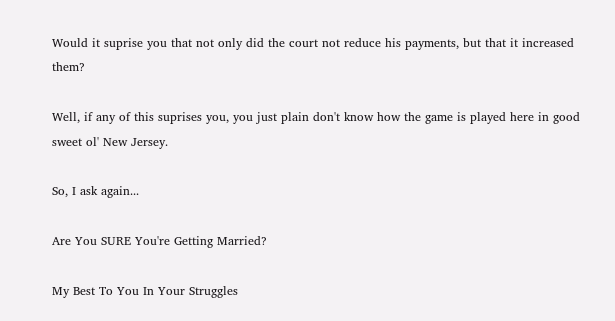Would it suprise you that not only did the court not reduce his payments, but that it increased them?

Well, if any of this suprises you, you just plain don't know how the game is played here in good sweet ol' New Jersey.

So, I ask again...

Are You SURE You're Getting Married?

My Best To You In Your Struggles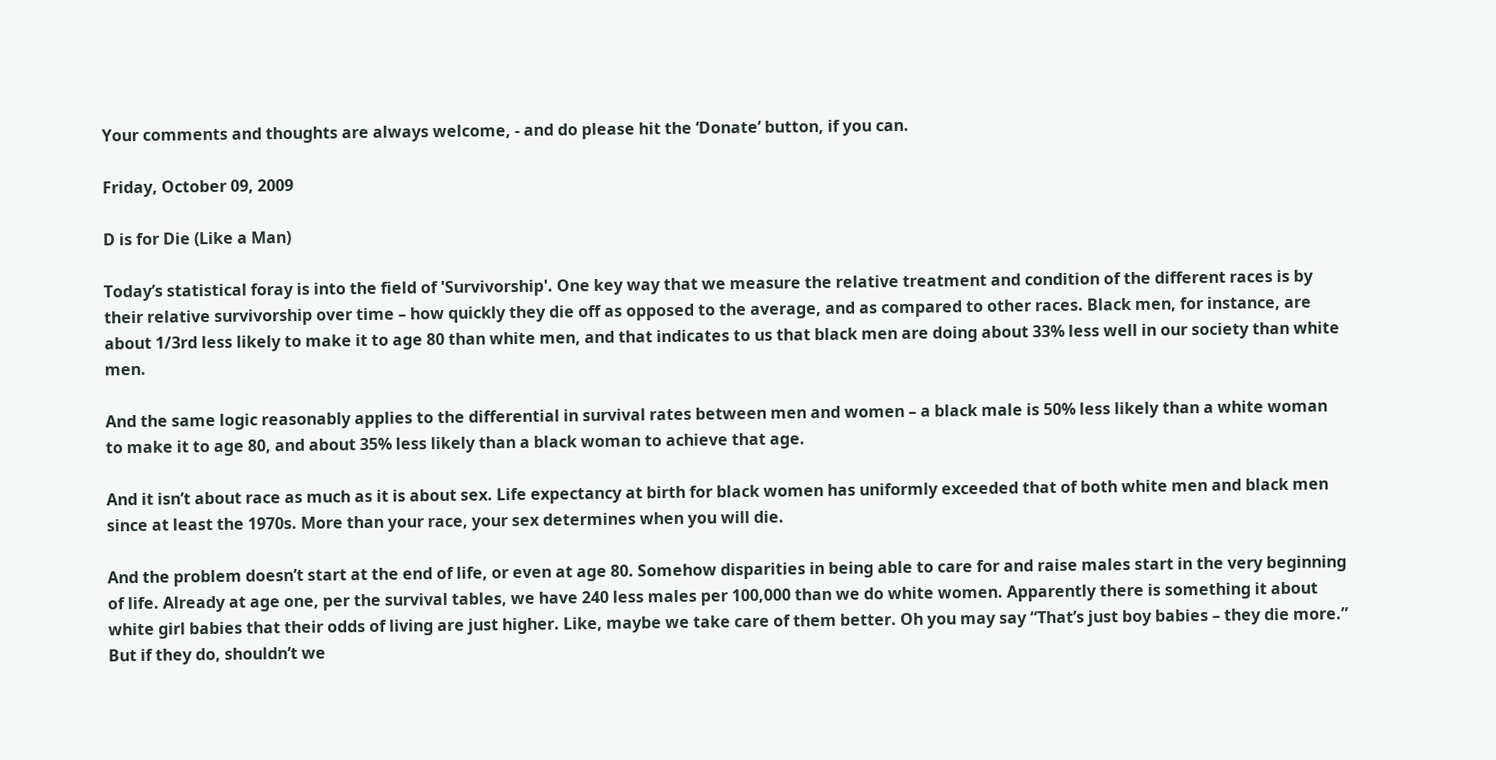Your comments and thoughts are always welcome, - and do please hit the ‘Donate’ button, if you can.

Friday, October 09, 2009

D is for Die (Like a Man)

Today’s statistical foray is into the field of 'Survivorship'. One key way that we measure the relative treatment and condition of the different races is by their relative survivorship over time – how quickly they die off as opposed to the average, and as compared to other races. Black men, for instance, are about 1/3rd less likely to make it to age 80 than white men, and that indicates to us that black men are doing about 33% less well in our society than white men.

And the same logic reasonably applies to the differential in survival rates between men and women – a black male is 50% less likely than a white woman to make it to age 80, and about 35% less likely than a black woman to achieve that age.

And it isn’t about race as much as it is about sex. Life expectancy at birth for black women has uniformly exceeded that of both white men and black men since at least the 1970s. More than your race, your sex determines when you will die.

And the problem doesn’t start at the end of life, or even at age 80. Somehow disparities in being able to care for and raise males start in the very beginning of life. Already at age one, per the survival tables, we have 240 less males per 100,000 than we do white women. Apparently there is something it about white girl babies that their odds of living are just higher. Like, maybe we take care of them better. Oh you may say “That’s just boy babies – they die more.” But if they do, shouldn’t we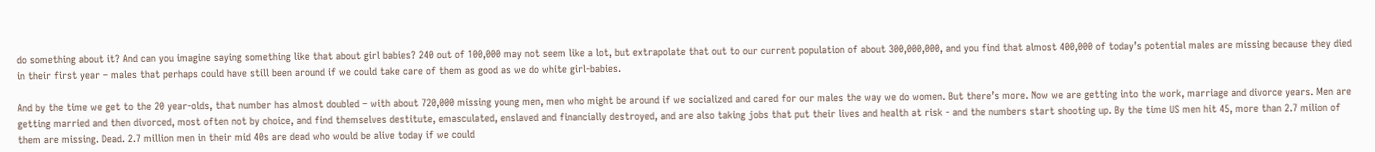do something about it? And can you imagine saying something like that about girl babies? 240 out of 100,000 may not seem like a lot, but extrapolate that out to our current population of about 300,000,000, and you find that almost 400,000 of today’s potential males are missing because they died in their first year – males that perhaps could have still been around if we could take care of them as good as we do white girl-babies.

And by the time we get to the 20 year-olds, that number has almost doubled – with about 720,000 missing young men, men who might be around if we socialized and cared for our males the way we do women. But there’s more. Now we are getting into the work, marriage and divorce years. Men are getting married and then divorced, most often not by choice, and find themselves destitute, emasculated, enslaved and financially destroyed, and are also taking jobs that put their lives and health at risk - and the numbers start shooting up. By the time US men hit 45, more than 2.7 milion of them are missing. Dead. 2.7 million men in their mid 40s are dead who would be alive today if we could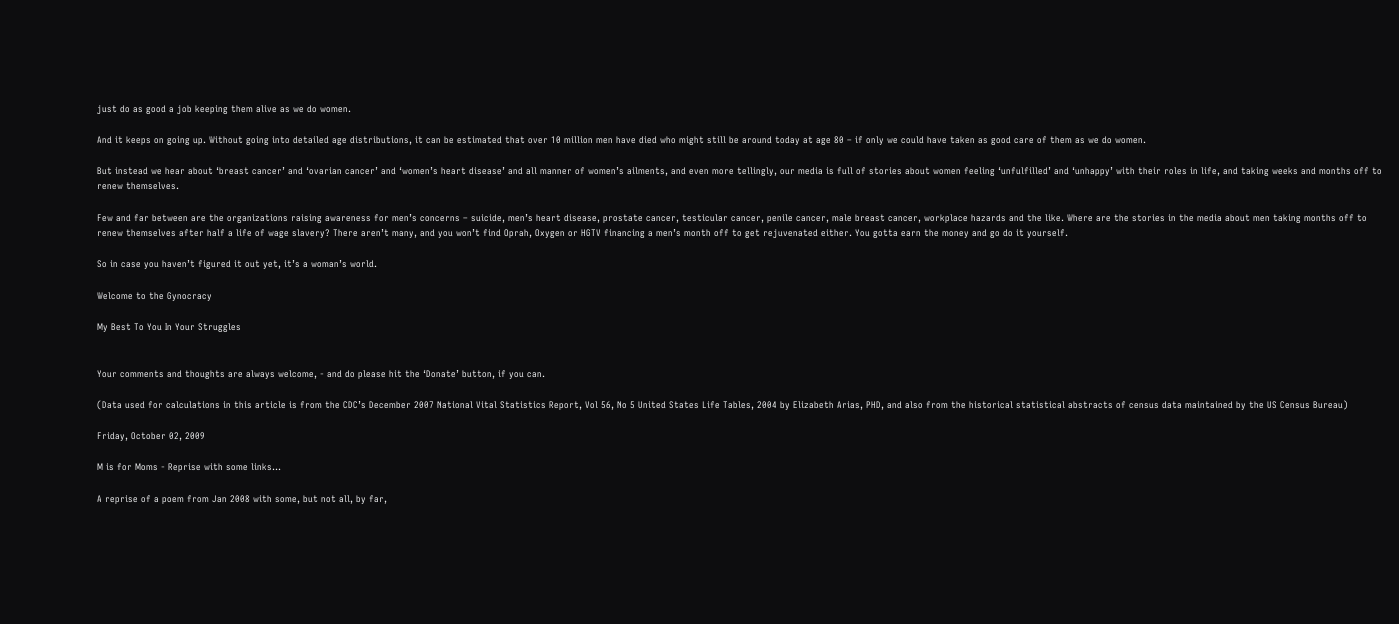just do as good a job keeping them alive as we do women.

And it keeps on going up. Without going into detailed age distributions, it can be estimated that over 10 million men have died who might still be around today at age 80 – if only we could have taken as good care of them as we do women.

But instead we hear about ‘breast cancer’ and ‘ovarian cancer’ and ‘women’s heart disease’ and all manner of women’s ailments, and even more tellingly, our media is full of stories about women feeling ‘unfulfilled’ and ‘unhappy’ with their roles in life, and taking weeks and months off to renew themselves.

Few and far between are the organizations raising awareness for men’s concerns – suicide, men’s heart disease, prostate cancer, testicular cancer, penile cancer, male breast cancer, workplace hazards and the like. Where are the stories in the media about men taking months off to renew themselves after half a life of wage slavery? There aren’t many, and you won’t find Oprah, Oxygen or HGTV financing a men’s month off to get rejuvenated either. You gotta earn the money and go do it yourself.

So in case you haven’t figured it out yet, it’s a woman’s world.

Welcome to the Gynocracy

My Best To You In Your Struggles


Your comments and thoughts are always welcome, - and do please hit the ‘Donate’ button, if you can.

(Data used for calculations in this article is from the CDC’s December 2007 National Vital Statistics Report, Vol 56, No 5 United States Life Tables, 2004 by Elizabeth Arias, PHD, and also from the historical statistical abstracts of census data maintained by the US Census Bureau)

Friday, October 02, 2009

M is for Moms - Reprise with some links...

A reprise of a poem from Jan 2008 with some, but not all, by far,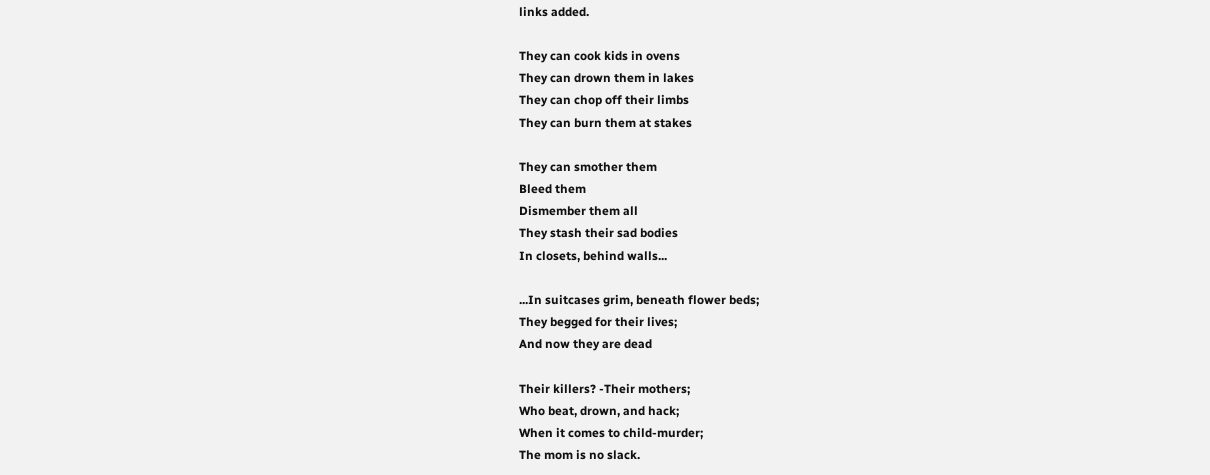links added.

They can cook kids in ovens
They can drown them in lakes
They can chop off their limbs
They can burn them at stakes

They can smother them
Bleed them
Dismember them all
They stash their sad bodies
In closets, behind walls...

...In suitcases grim, beneath flower beds;
They begged for their lives;
And now they are dead

Their killers? -Their mothers;
Who beat, drown, and hack;
When it comes to child-murder;
The mom is no slack.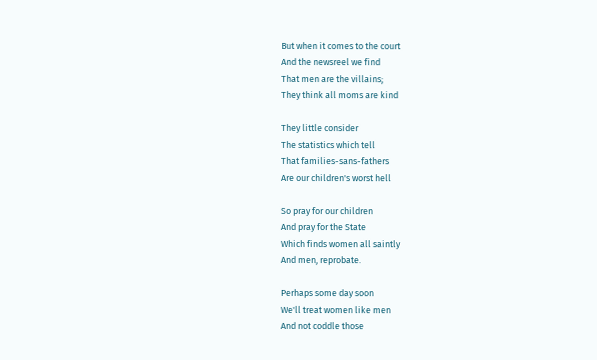But when it comes to the court
And the newsreel we find
That men are the villains;
They think all moms are kind

They little consider
The statistics which tell
That families-sans-fathers
Are our children's worst hell

So pray for our children
And pray for the State
Which finds women all saintly
And men, reprobate.

Perhaps some day soon
We'll treat women like men
And not coddle those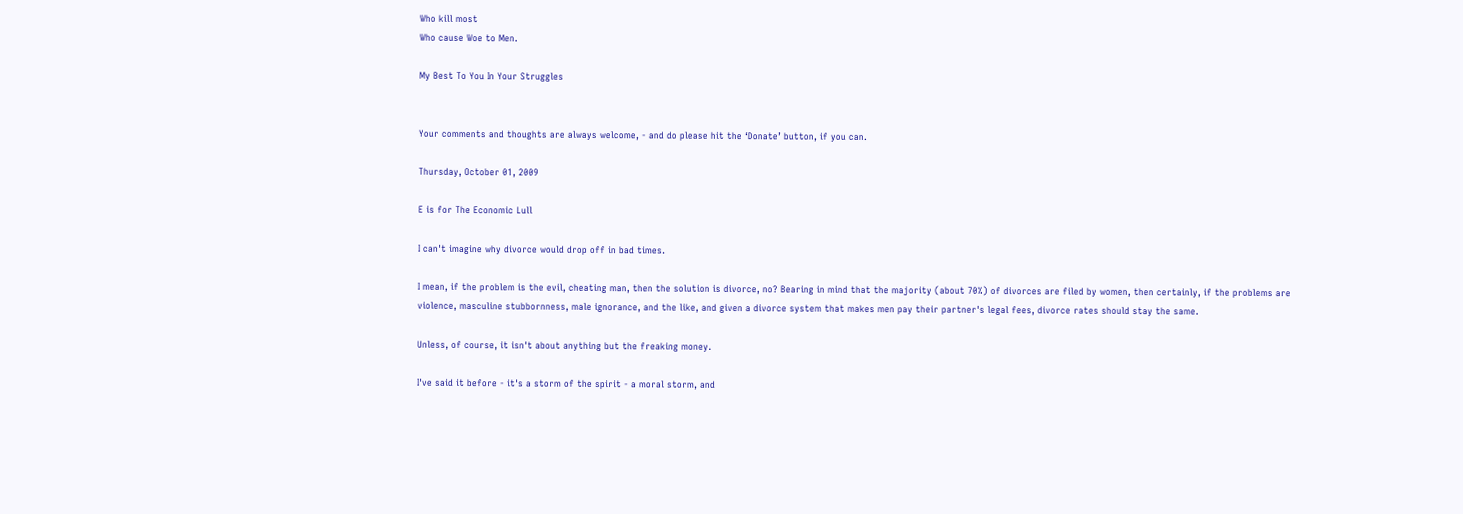Who kill most
Who cause Woe to Men.

My Best To You In Your Struggles


Your comments and thoughts are always welcome, - and do please hit the ‘Donate’ button, if you can.

Thursday, October 01, 2009

E is for The Economic Lull

I can't imagine why divorce would drop off in bad times.

I mean, if the problem is the evil, cheating man, then the solution is divorce, no? Bearing in mind that the majority (about 70%) of divorces are filed by women, then certainly, if the problems are violence, masculine stubbornness, male ignorance, and the like, and given a divorce system that makes men pay their partner's legal fees, divorce rates should stay the same.

Unless, of course, it isn't about anything but the freaking money.

I've said it before - it's a storm of the spirit - a moral storm, and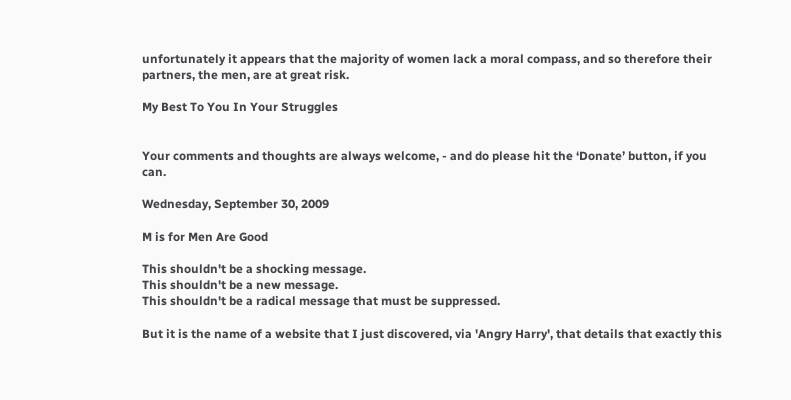unfortunately it appears that the majority of women lack a moral compass, and so therefore their partners, the men, are at great risk.

My Best To You In Your Struggles


Your comments and thoughts are always welcome, - and do please hit the ‘Donate’ button, if you can.

Wednesday, September 30, 2009

M is for Men Are Good

This shouldn't be a shocking message.
This shouldn't be a new message.
This shouldn't be a radical message that must be suppressed.

But it is the name of a website that I just discovered, via 'Angry Harry', that details that exactly this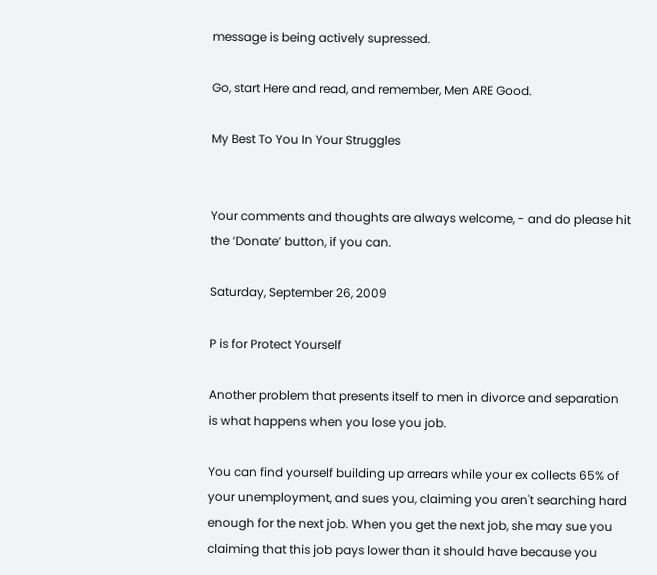message is being actively supressed.

Go, start Here and read, and remember, Men ARE Good.

My Best To You In Your Struggles


Your comments and thoughts are always welcome, - and do please hit the ‘Donate’ button, if you can.

Saturday, September 26, 2009

P is for Protect Yourself

Another problem that presents itself to men in divorce and separation is what happens when you lose you job.

You can find yourself building up arrears while your ex collects 65% of your unemployment, and sues you, claiming you aren't searching hard enough for the next job. When you get the next job, she may sue you claiming that this job pays lower than it should have because you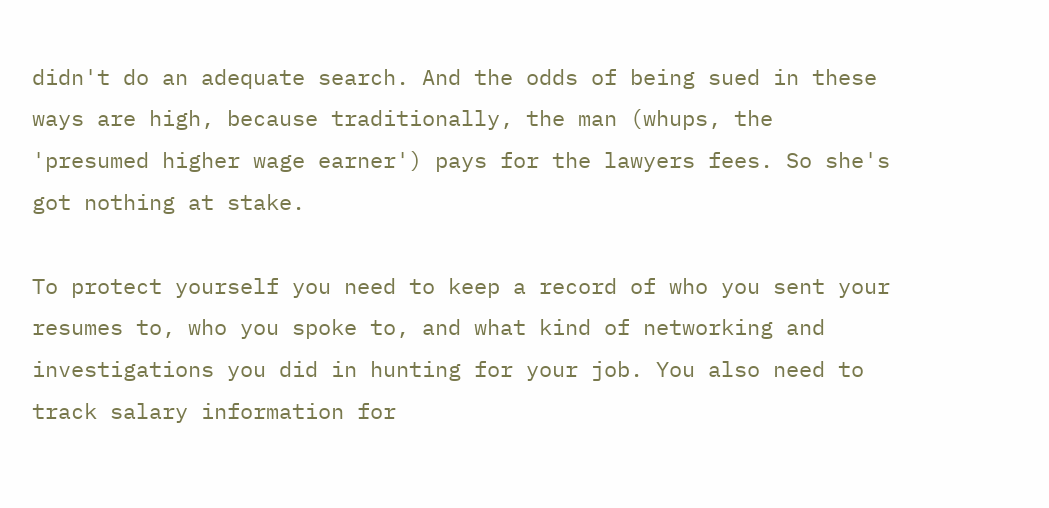didn't do an adequate search. And the odds of being sued in these ways are high, because traditionally, the man (whups, the 'presumed higher wage earner') pays for the lawyers fees. So she's got nothing at stake.

To protect yourself you need to keep a record of who you sent your resumes to, who you spoke to, and what kind of networking and investigations you did in hunting for your job. You also need to track salary information for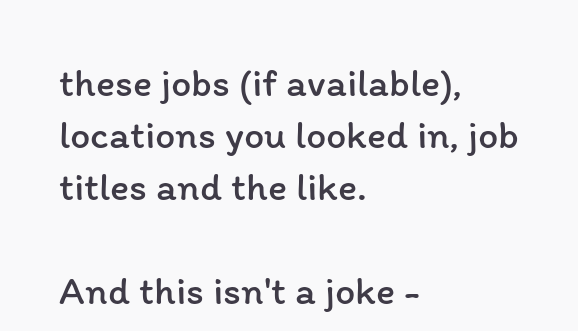these jobs (if available), locations you looked in, job titles and the like.

And this isn't a joke -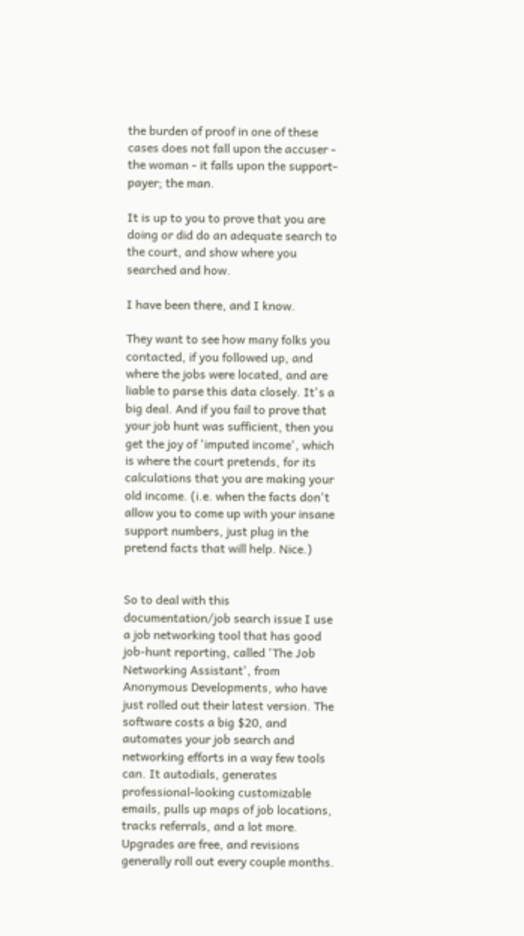the burden of proof in one of these cases does not fall upon the accuser - the woman - it falls upon the support-payer; the man.

It is up to you to prove that you are doing or did do an adequate search to the court, and show where you searched and how.

I have been there, and I know.

They want to see how many folks you contacted, if you followed up, and where the jobs were located, and are liable to parse this data closely. It's a big deal. And if you fail to prove that your job hunt was sufficient, then you get the joy of 'imputed income', which is where the court pretends, for its calculations that you are making your old income. (i.e. when the facts don't allow you to come up with your insane support numbers, just plug in the pretend facts that will help. Nice.)


So to deal with this documentation/job search issue I use a job networking tool that has good job-hunt reporting, called 'The Job Networking Assistant', from Anonymous Developments, who have just rolled out their latest version. The software costs a big $20, and automates your job search and networking efforts in a way few tools can. It autodials, generates professional-looking customizable emails, pulls up maps of job locations, tracks referrals, and a lot more. Upgrades are free, and revisions generally roll out every couple months.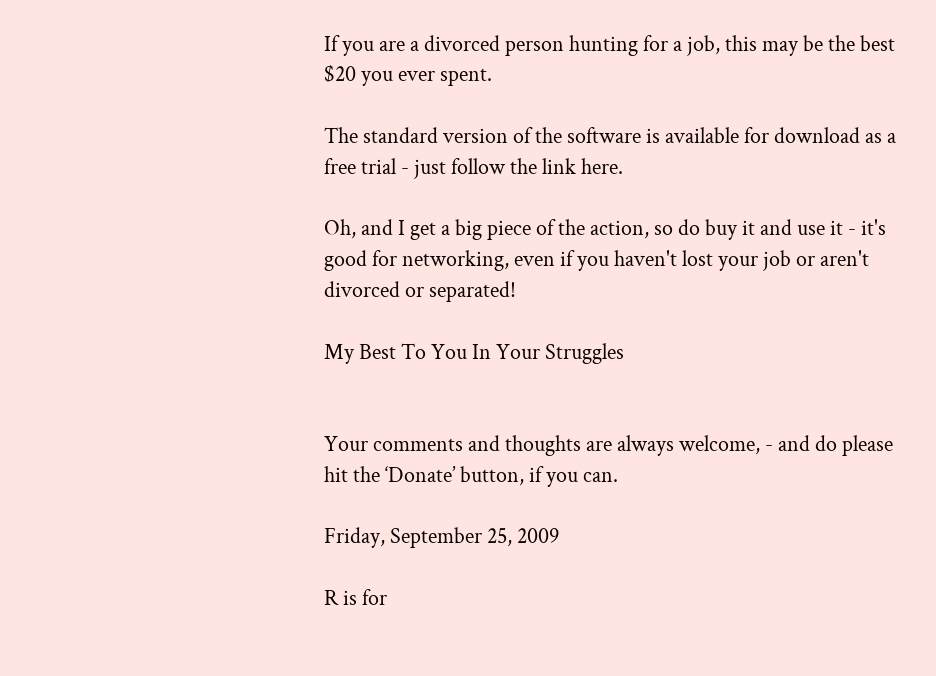If you are a divorced person hunting for a job, this may be the best $20 you ever spent.

The standard version of the software is available for download as a free trial - just follow the link here.

Oh, and I get a big piece of the action, so do buy it and use it - it's good for networking, even if you haven't lost your job or aren't divorced or separated!

My Best To You In Your Struggles


Your comments and thoughts are always welcome, - and do please hit the ‘Donate’ button, if you can.

Friday, September 25, 2009

R is for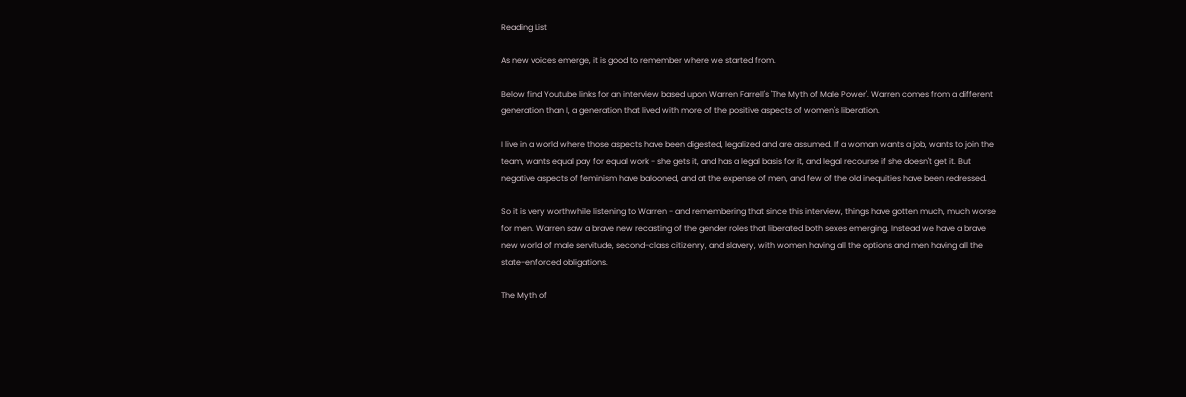Reading List

As new voices emerge, it is good to remember where we started from.

Below find Youtube links for an interview based upon Warren Farrell's 'The Myth of Male Power'. Warren comes from a different generation than I, a generation that lived with more of the positive aspects of women's liberation.

I live in a world where those aspects have been digested, legalized and are assumed. If a woman wants a job, wants to join the team, wants equal pay for equal work - she gets it, and has a legal basis for it, and legal recourse if she doesn't get it. But negative aspects of feminism have balooned, and at the expense of men, and few of the old inequities have been redressed.

So it is very worthwhile listening to Warren - and remembering that since this interview, things have gotten much, much worse for men. Warren saw a brave new recasting of the gender roles that liberated both sexes emerging. Instead we have a brave new world of male servitude, second-class citizenry, and slavery, with women having all the options and men having all the state-enforced obligations.

The Myth of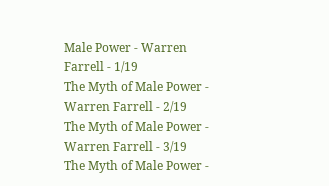Male Power - Warren Farrell - 1/19
The Myth of Male Power - Warren Farrell - 2/19
The Myth of Male Power - Warren Farrell - 3/19
The Myth of Male Power -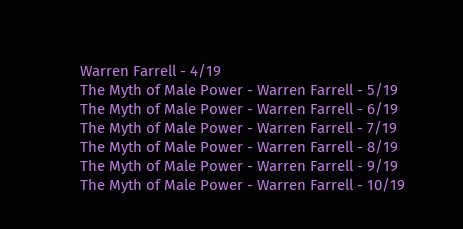Warren Farrell - 4/19
The Myth of Male Power - Warren Farrell - 5/19
The Myth of Male Power - Warren Farrell - 6/19
The Myth of Male Power - Warren Farrell - 7/19
The Myth of Male Power - Warren Farrell - 8/19
The Myth of Male Power - Warren Farrell - 9/19
The Myth of Male Power - Warren Farrell - 10/19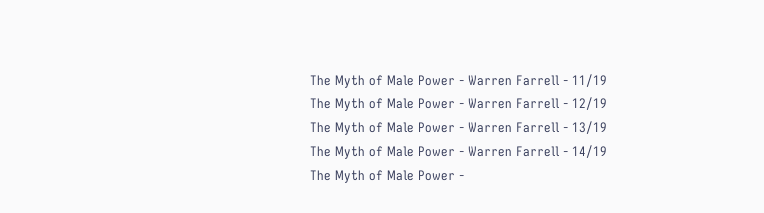The Myth of Male Power - Warren Farrell - 11/19
The Myth of Male Power - Warren Farrell - 12/19
The Myth of Male Power - Warren Farrell - 13/19
The Myth of Male Power - Warren Farrell - 14/19
The Myth of Male Power -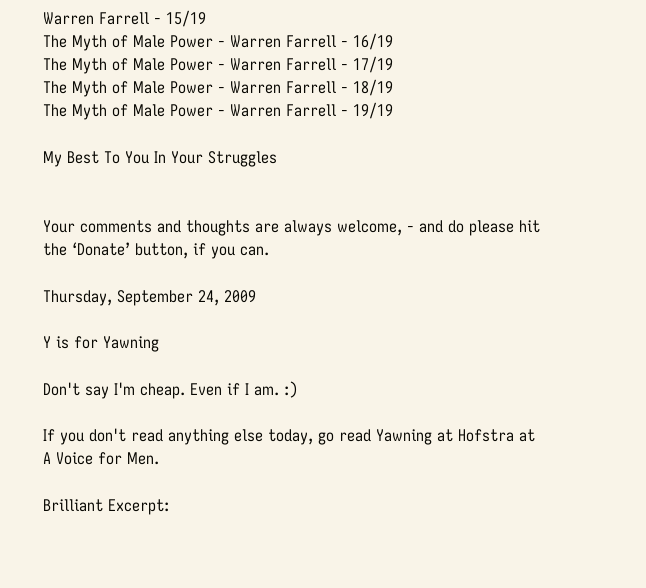Warren Farrell - 15/19
The Myth of Male Power - Warren Farrell - 16/19
The Myth of Male Power - Warren Farrell - 17/19
The Myth of Male Power - Warren Farrell - 18/19
The Myth of Male Power - Warren Farrell - 19/19

My Best To You In Your Struggles


Your comments and thoughts are always welcome, - and do please hit the ‘Donate’ button, if you can.

Thursday, September 24, 2009

Y is for Yawning

Don't say I'm cheap. Even if I am. :)

If you don't read anything else today, go read Yawning at Hofstra at A Voice for Men.

Brilliant Excerpt: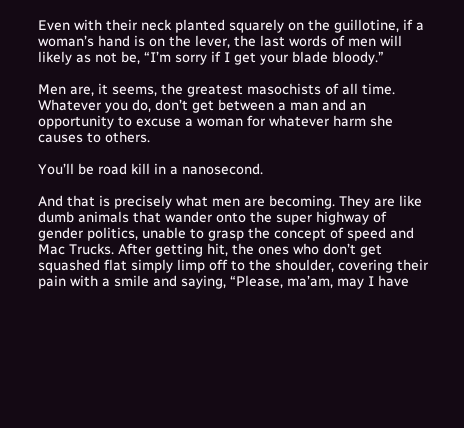Even with their neck planted squarely on the guillotine, if a woman’s hand is on the lever, the last words of men will likely as not be, “I’m sorry if I get your blade bloody.”

Men are, it seems, the greatest masochists of all time. Whatever you do, don’t get between a man and an opportunity to excuse a woman for whatever harm she causes to others.

You’ll be road kill in a nanosecond.

And that is precisely what men are becoming. They are like dumb animals that wander onto the super highway of gender politics, unable to grasp the concept of speed and Mac Trucks. After getting hit, the ones who don’t get squashed flat simply limp off to the shoulder, covering their pain with a smile and saying, “Please, ma’am, may I have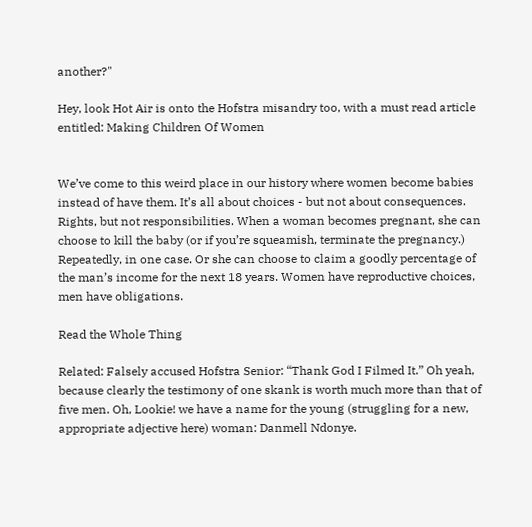another?"

Hey, look Hot Air is onto the Hofstra misandry too, with a must read article entitled: Making Children Of Women


We’ve come to this weird place in our history where women become babies instead of have them. It’s all about choices - but not about consequences. Rights, but not responsibilities. When a woman becomes pregnant, she can choose to kill the baby (or if you’re squeamish, terminate the pregnancy.) Repeatedly, in one case. Or she can choose to claim a goodly percentage of the man’s income for the next 18 years. Women have reproductive choices, men have obligations.

Read the Whole Thing

Related: Falsely accused Hofstra Senior: “Thank God I Filmed It.” Oh yeah, because clearly the testimony of one skank is worth much more than that of five men. Oh, Lookie! we have a name for the young (struggling for a new, appropriate adjective here) woman: Danmell Ndonye.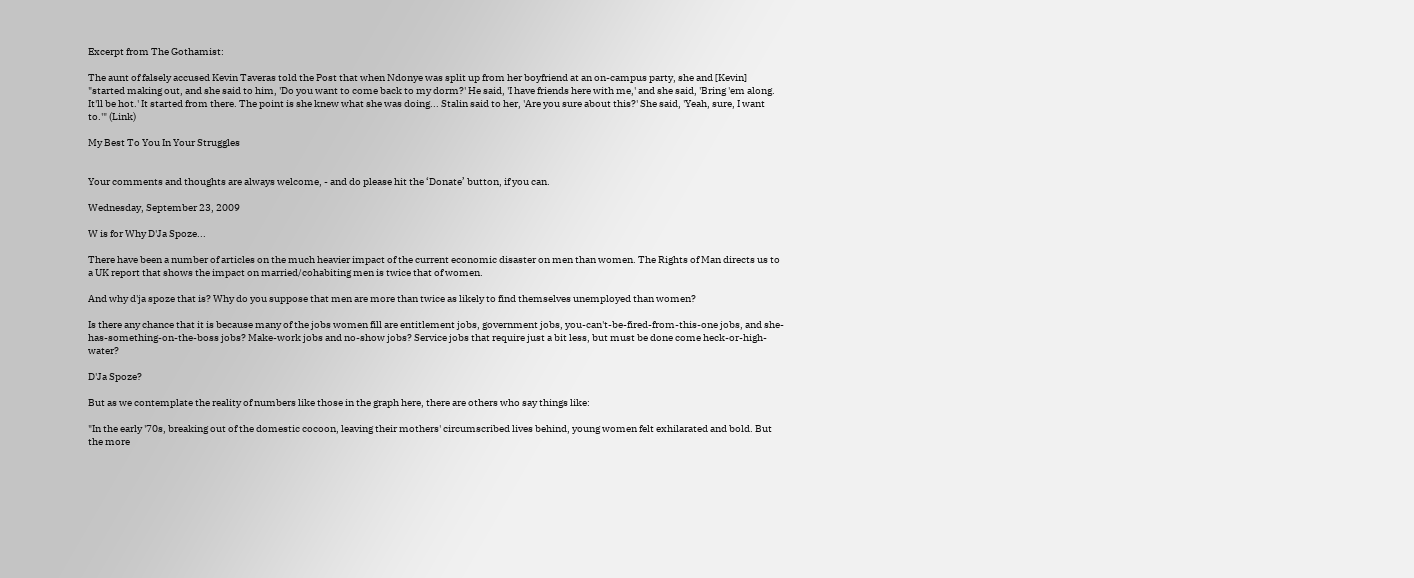Excerpt from The Gothamist:

The aunt of falsely accused Kevin Taveras told the Post that when Ndonye was split up from her boyfriend at an on-campus party, she and [Kevin] "started making out, and she said to him, 'Do you want to come back to my dorm?' He said, 'I have friends here with me,' and she said, 'Bring 'em along. It'll be hot.' It started from there. The point is she knew what she was doing... Stalin said to her, 'Are you sure about this?' She said, 'Yeah, sure, I want to.'" (Link)

My Best To You In Your Struggles


Your comments and thoughts are always welcome, - and do please hit the ‘Donate’ button, if you can.

Wednesday, September 23, 2009

W is for Why D'Ja Spoze...

There have been a number of articles on the much heavier impact of the current economic disaster on men than women. The Rights of Man directs us to a UK report that shows the impact on married/cohabiting men is twice that of women.

And why d'ja spoze that is? Why do you suppose that men are more than twice as likely to find themselves unemployed than women?

Is there any chance that it is because many of the jobs women fill are entitlement jobs, government jobs, you-can't-be-fired-from-this-one jobs, and she-has-something-on-the-boss jobs? Make-work jobs and no-show jobs? Service jobs that require just a bit less, but must be done come heck-or-high-water?

D'Ja Spoze?

But as we contemplate the reality of numbers like those in the graph here, there are others who say things like:

"In the early '70s, breaking out of the domestic cocoon, leaving their mothers' circumscribed lives behind, young women felt exhilarated and bold. But the more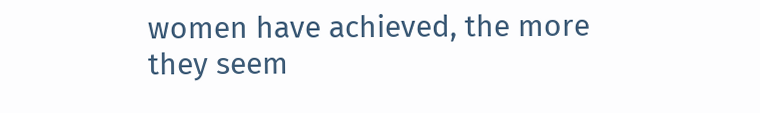women have achieved, the more they seem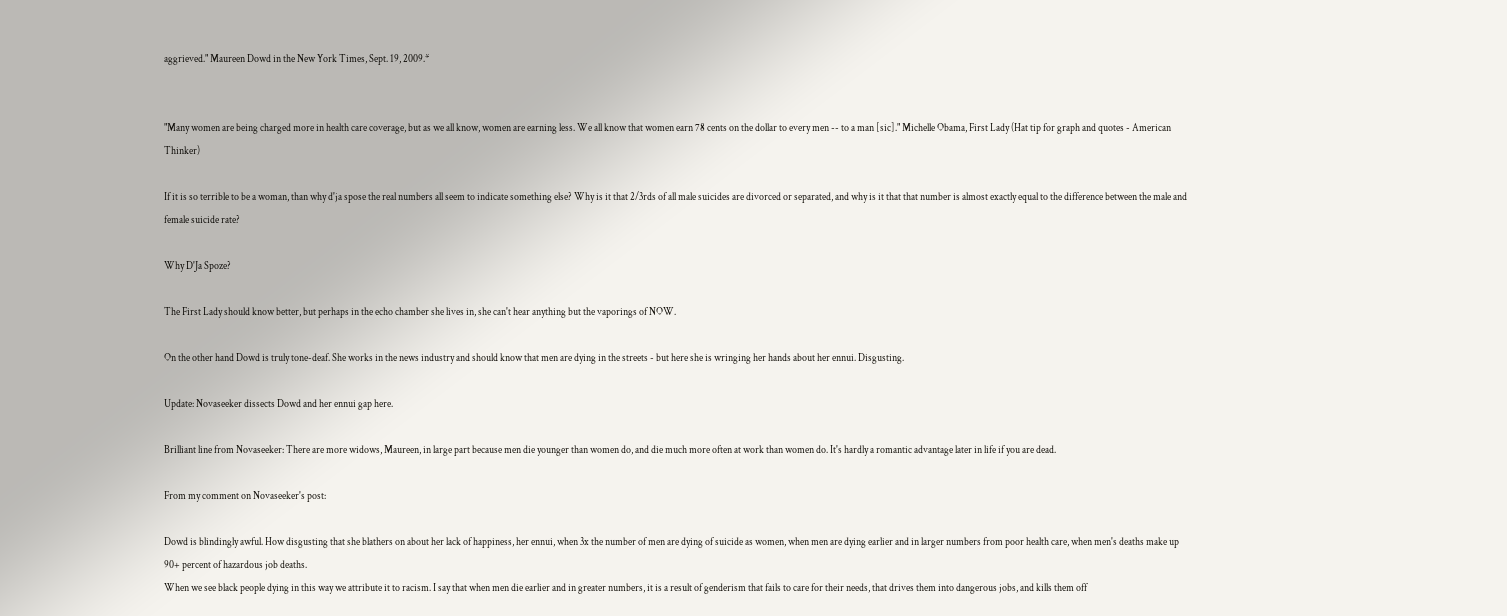aggrieved." Maureen Dowd in the New York Times, Sept. 19, 2009.*


"Many women are being charged more in health care coverage, but as we all know, women are earning less. We all know that women earn 78 cents on the dollar to every men -- to a man [sic]." Michelle Obama, First Lady (Hat tip for graph and quotes - American Thinker)

If it is so terrible to be a woman, than why d'ja spose the real numbers all seem to indicate something else? Why is it that 2/3rds of all male suicides are divorced or separated, and why is it that that number is almost exactly equal to the difference between the male and female suicide rate?

Why D'Ja Spoze?

The First Lady should know better, but perhaps in the echo chamber she lives in, she can't hear anything but the vaporings of NOW.

On the other hand Dowd is truly tone-deaf. She works in the news industry and should know that men are dying in the streets - but here she is wringing her hands about her ennui. Disgusting.

Update: Novaseeker dissects Dowd and her ennui gap here.

Brilliant line from Novaseeker: There are more widows, Maureen, in large part because men die younger than women do, and die much more often at work than women do. It's hardly a romantic advantage later in life if you are dead.

From my comment on Novaseeker's post:

Dowd is blindingly awful. How disgusting that she blathers on about her lack of happiness, her ennui, when 3x the number of men are dying of suicide as women, when men are dying earlier and in larger numbers from poor health care, when men's deaths make up 90+ percent of hazardous job deaths.
When we see black people dying in this way we attribute it to racism. I say that when men die earlier and in greater numbers, it is a result of genderism that fails to care for their needs, that drives them into dangerous jobs, and kills them off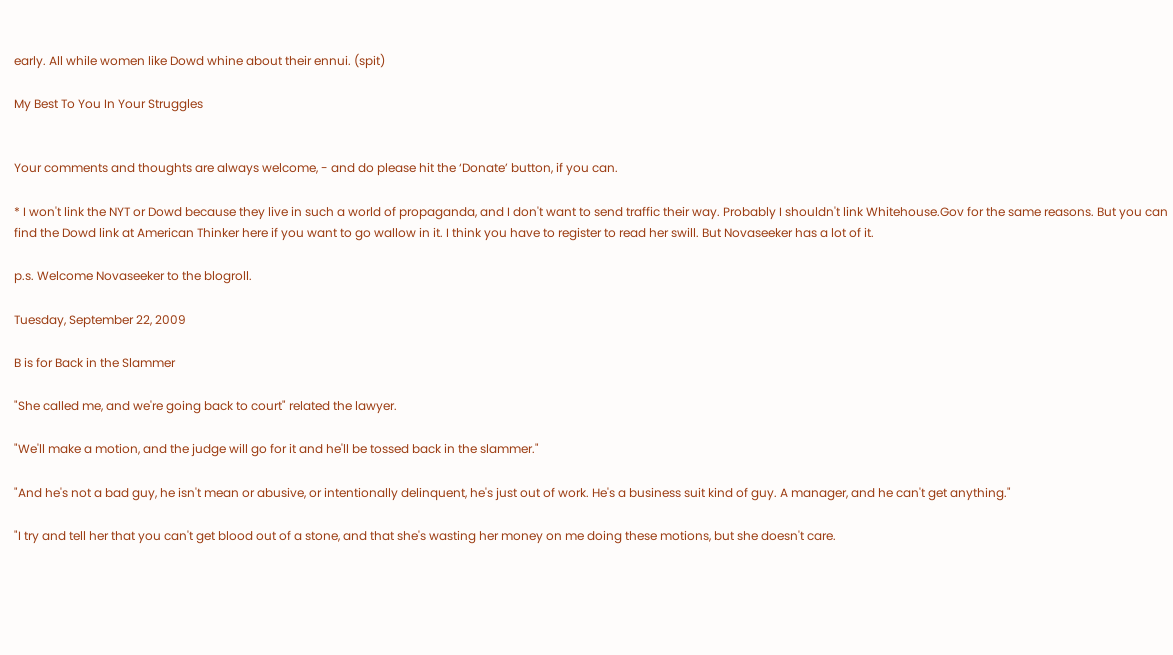early. All while women like Dowd whine about their ennui. (spit)

My Best To You In Your Struggles


Your comments and thoughts are always welcome, - and do please hit the ‘Donate’ button, if you can.

* I won't link the NYT or Dowd because they live in such a world of propaganda, and I don't want to send traffic their way. Probably I shouldn't link Whitehouse.Gov for the same reasons. But you can find the Dowd link at American Thinker here if you want to go wallow in it. I think you have to register to read her swill. But Novaseeker has a lot of it.

p.s. Welcome Novaseeker to the blogroll.

Tuesday, September 22, 2009

B is for Back in the Slammer

"She called me, and we're going back to court" related the lawyer.

"We'll make a motion, and the judge will go for it and he'll be tossed back in the slammer."

"And he's not a bad guy, he isn't mean or abusive, or intentionally delinquent, he's just out of work. He's a business suit kind of guy. A manager, and he can't get anything."

"I try and tell her that you can't get blood out of a stone, and that she's wasting her money on me doing these motions, but she doesn't care.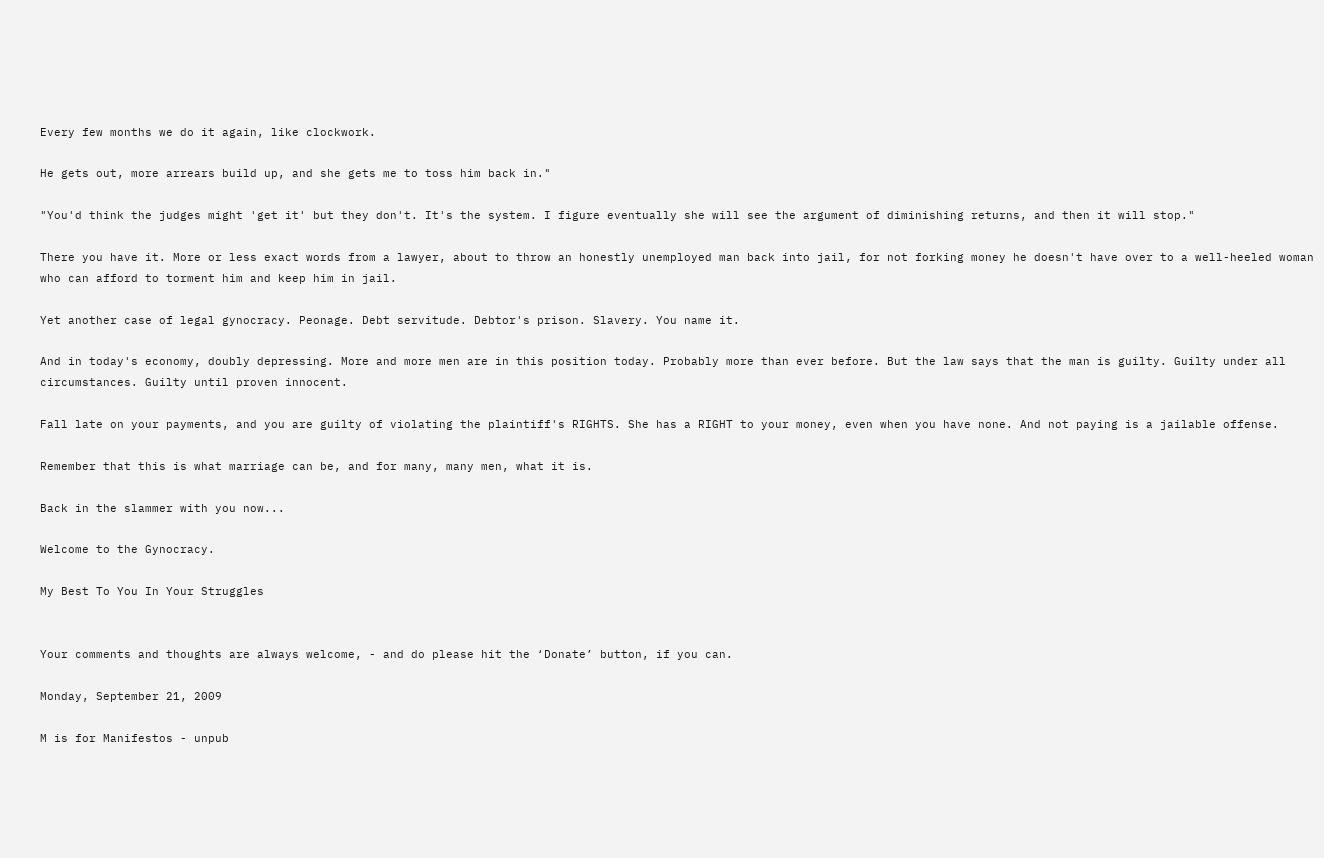Every few months we do it again, like clockwork.

He gets out, more arrears build up, and she gets me to toss him back in."

"You'd think the judges might 'get it' but they don't. It's the system. I figure eventually she will see the argument of diminishing returns, and then it will stop."

There you have it. More or less exact words from a lawyer, about to throw an honestly unemployed man back into jail, for not forking money he doesn't have over to a well-heeled woman who can afford to torment him and keep him in jail.

Yet another case of legal gynocracy. Peonage. Debt servitude. Debtor's prison. Slavery. You name it.

And in today's economy, doubly depressing. More and more men are in this position today. Probably more than ever before. But the law says that the man is guilty. Guilty under all circumstances. Guilty until proven innocent.

Fall late on your payments, and you are guilty of violating the plaintiff's RIGHTS. She has a RIGHT to your money, even when you have none. And not paying is a jailable offense.

Remember that this is what marriage can be, and for many, many men, what it is.

Back in the slammer with you now...

Welcome to the Gynocracy.

My Best To You In Your Struggles


Your comments and thoughts are always welcome, - and do please hit the ‘Donate’ button, if you can.

Monday, September 21, 2009

M is for Manifestos - unpub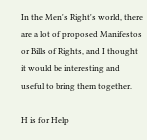In the Men's Right's world, there are a lot of proposed Manifestos or Bills of Rights, and I thought it would be interesting and useful to bring them together.

H is for Help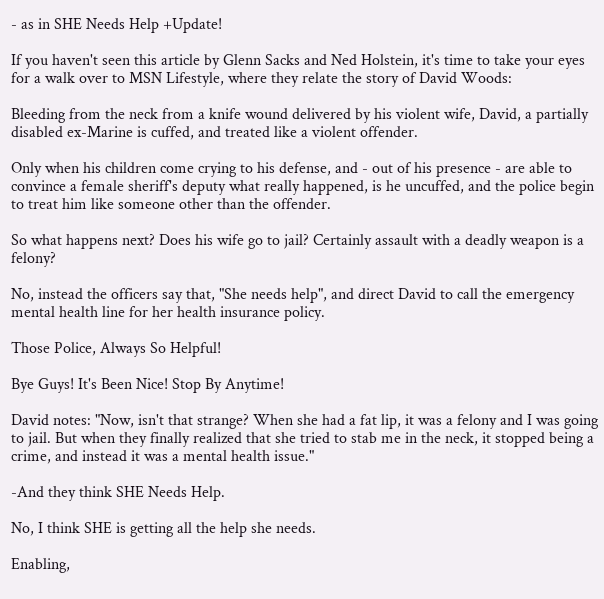- as in SHE Needs Help +Update!

If you haven't seen this article by Glenn Sacks and Ned Holstein, it's time to take your eyes for a walk over to MSN Lifestyle, where they relate the story of David Woods:

Bleeding from the neck from a knife wound delivered by his violent wife, David, a partially disabled ex-Marine is cuffed, and treated like a violent offender.

Only when his children come crying to his defense, and - out of his presence - are able to convince a female sheriff's deputy what really happened, is he uncuffed, and the police begin to treat him like someone other than the offender.

So what happens next? Does his wife go to jail? Certainly assault with a deadly weapon is a felony?

No, instead the officers say that, "She needs help", and direct David to call the emergency mental health line for her health insurance policy.

Those Police, Always So Helpful!

Bye Guys! It's Been Nice! Stop By Anytime!

David notes: "Now, isn't that strange? When she had a fat lip, it was a felony and I was going to jail. But when they finally realized that she tried to stab me in the neck, it stopped being a crime, and instead it was a mental health issue."

-And they think SHE Needs Help.

No, I think SHE is getting all the help she needs.

Enabling,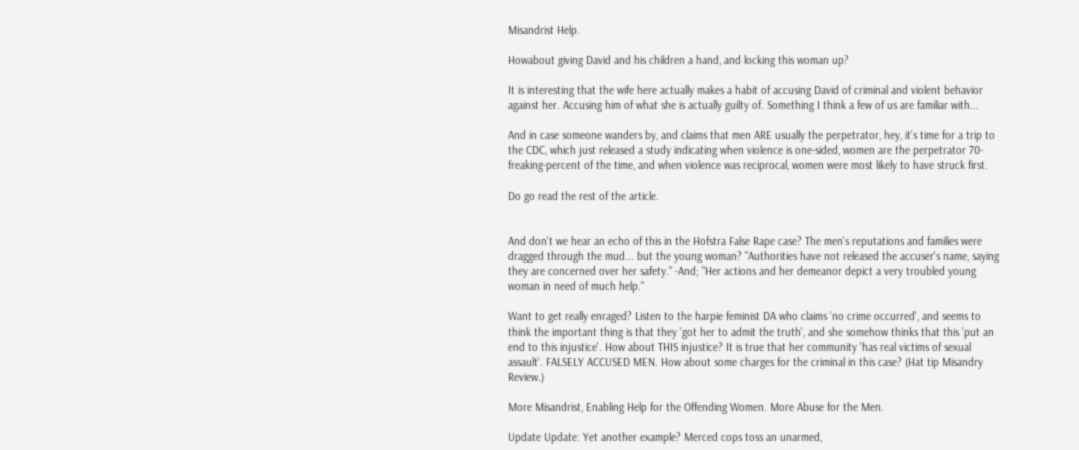Misandrist Help.

Howabout giving David and his children a hand, and locking this woman up?

It is interesting that the wife here actually makes a habit of accusing David of criminal and violent behavior against her. Accusing him of what she is actually guilty of. Something I think a few of us are familiar with...

And in case someone wanders by, and claims that men ARE usually the perpetrator, hey, it's time for a trip to the CDC, which just released a study indicating when violence is one-sided, women are the perpetrator 70-freaking-percent of the time, and when violence was reciprocal, women were most likely to have struck first.

Do go read the rest of the article.


And don't we hear an echo of this in the Hofstra False Rape case? The men's reputations and families were dragged through the mud... but the young woman? "Authorities have not released the accuser's name, saying they are concerned over her safety." -And; "Her actions and her demeanor depict a very troubled young woman in need of much help."

Want to get really enraged? Listen to the harpie feminist DA who claims 'no crime occurred', and seems to think the important thing is that they 'got her to admit the truth', and she somehow thinks that this 'put an end to this injustice'. How about THIS injustice? It is true that her community 'has real victims of sexual assault'. FALSELY ACCUSED MEN. How about some charges for the criminal in this case? (Hat tip Misandry Review.)

More Misandrist, Enabling Help for the Offending Women. More Abuse for the Men.

Update Update: Yet another example? Merced cops toss an unarmed,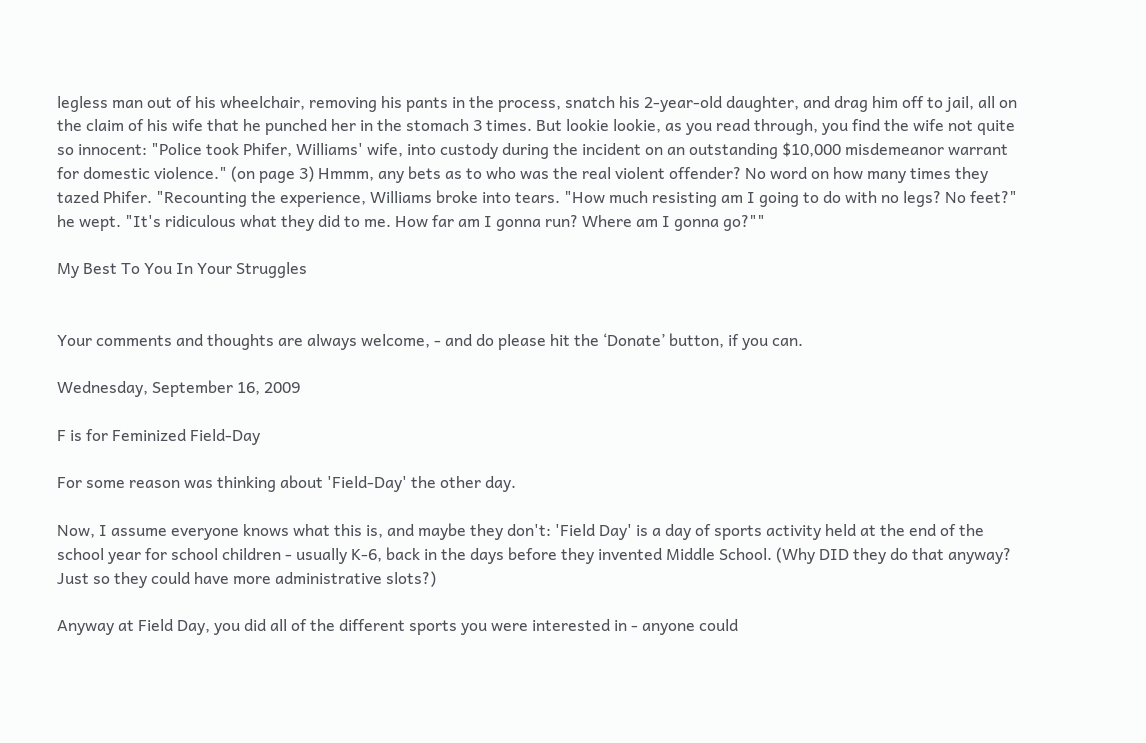legless man out of his wheelchair, removing his pants in the process, snatch his 2-year-old daughter, and drag him off to jail, all on the claim of his wife that he punched her in the stomach 3 times. But lookie lookie, as you read through, you find the wife not quite so innocent: "Police took Phifer, Williams' wife, into custody during the incident on an outstanding $10,000 misdemeanor warrant for domestic violence." (on page 3) Hmmm, any bets as to who was the real violent offender? No word on how many times they tazed Phifer. "Recounting the experience, Williams broke into tears. "How much resisting am I going to do with no legs? No feet?" he wept. "It's ridiculous what they did to me. How far am I gonna run? Where am I gonna go?""

My Best To You In Your Struggles


Your comments and thoughts are always welcome, - and do please hit the ‘Donate’ button, if you can.

Wednesday, September 16, 2009

F is for Feminized Field-Day

For some reason was thinking about 'Field-Day' the other day.

Now, I assume everyone knows what this is, and maybe they don't: 'Field Day' is a day of sports activity held at the end of the school year for school children - usually K-6, back in the days before they invented Middle School. (Why DID they do that anyway? Just so they could have more administrative slots?)

Anyway at Field Day, you did all of the different sports you were interested in - anyone could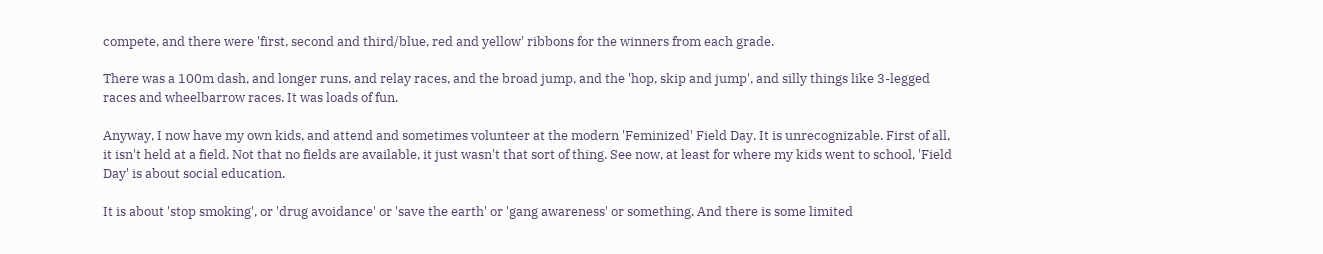compete, and there were 'first, second and third/blue, red and yellow' ribbons for the winners from each grade.

There was a 100m dash, and longer runs, and relay races, and the broad jump, and the 'hop, skip and jump', and silly things like 3-legged races and wheelbarrow races. It was loads of fun.

Anyway, I now have my own kids, and attend and sometimes volunteer at the modern 'Feminized' Field Day. It is unrecognizable. First of all, it isn't held at a field. Not that no fields are available, it just wasn't that sort of thing. See now, at least for where my kids went to school, 'Field Day' is about social education.

It is about 'stop smoking', or 'drug avoidance' or 'save the earth' or 'gang awareness' or something. And there is some limited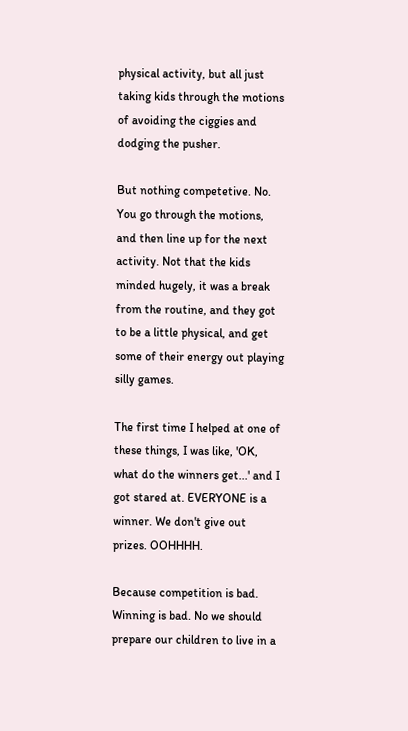physical activity, but all just taking kids through the motions of avoiding the ciggies and dodging the pusher.

But nothing competetive. No. You go through the motions, and then line up for the next activity. Not that the kids minded hugely, it was a break from the routine, and they got to be a little physical, and get some of their energy out playing silly games.

The first time I helped at one of these things, I was like, 'OK, what do the winners get...' and I got stared at. EVERYONE is a winner. We don't give out prizes. OOHHHH.

Because competition is bad. Winning is bad. No we should prepare our children to live in a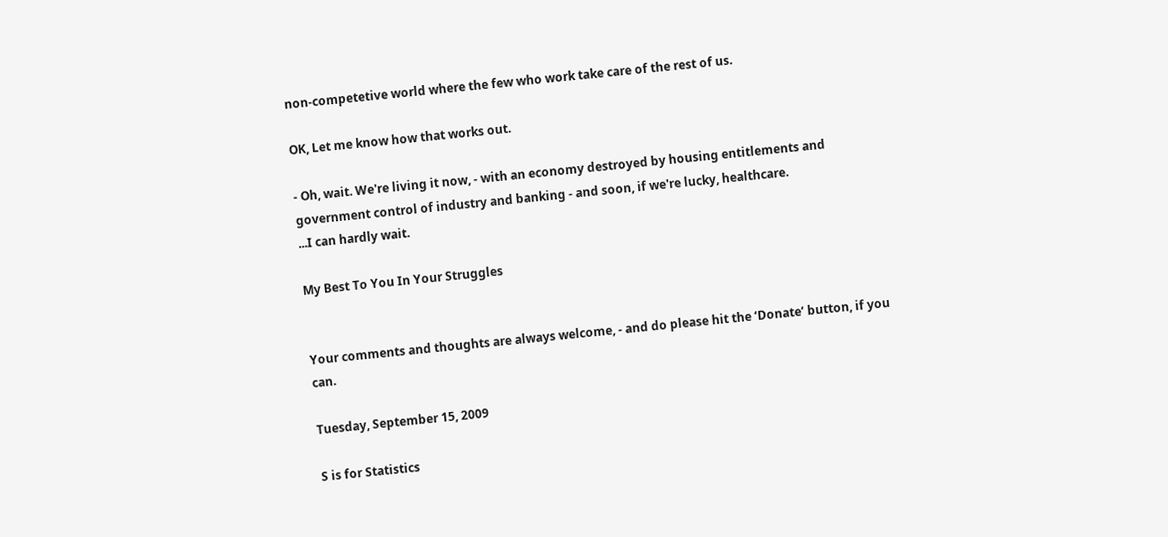non-competetive world where the few who work take care of the rest of us.

OK, Let me know how that works out.

- Oh, wait. We're living it now, - with an economy destroyed by housing entitlements and government control of industry and banking - and soon, if we're lucky, healthcare.
...I can hardly wait.

My Best To You In Your Struggles


Your comments and thoughts are always welcome, - and do please hit the ‘Donate’ button, if you can.

Tuesday, September 15, 2009

S is for Statistics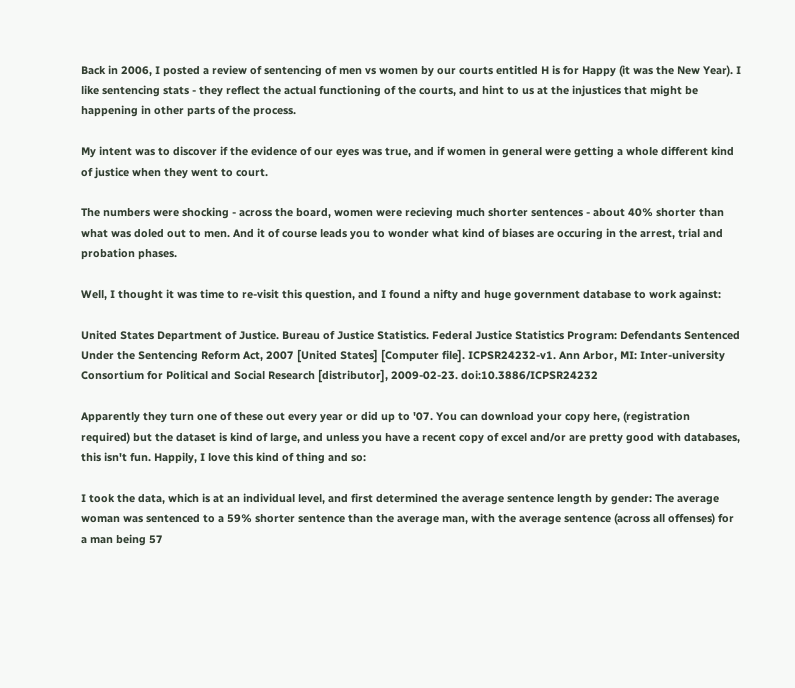Back in 2006, I posted a review of sentencing of men vs women by our courts entitled H is for Happy (it was the New Year). I like sentencing stats - they reflect the actual functioning of the courts, and hint to us at the injustices that might be happening in other parts of the process.

My intent was to discover if the evidence of our eyes was true, and if women in general were getting a whole different kind of justice when they went to court.

The numbers were shocking - across the board, women were recieving much shorter sentences - about 40% shorter than what was doled out to men. And it of course leads you to wonder what kind of biases are occuring in the arrest, trial and probation phases.

Well, I thought it was time to re-visit this question, and I found a nifty and huge government database to work against:

United States Department of Justice. Bureau of Justice Statistics. Federal Justice Statistics Program: Defendants Sentenced Under the Sentencing Reform Act, 2007 [United States] [Computer file]. ICPSR24232-v1. Ann Arbor, MI: Inter-university Consortium for Political and Social Research [distributor], 2009-02-23. doi:10.3886/ICPSR24232

Apparently they turn one of these out every year or did up to '07. You can download your copy here, (registration required) but the dataset is kind of large, and unless you have a recent copy of excel and/or are pretty good with databases, this isn't fun. Happily, I love this kind of thing and so:

I took the data, which is at an individual level, and first determined the average sentence length by gender: The average woman was sentenced to a 59% shorter sentence than the average man, with the average sentence (across all offenses) for a man being 57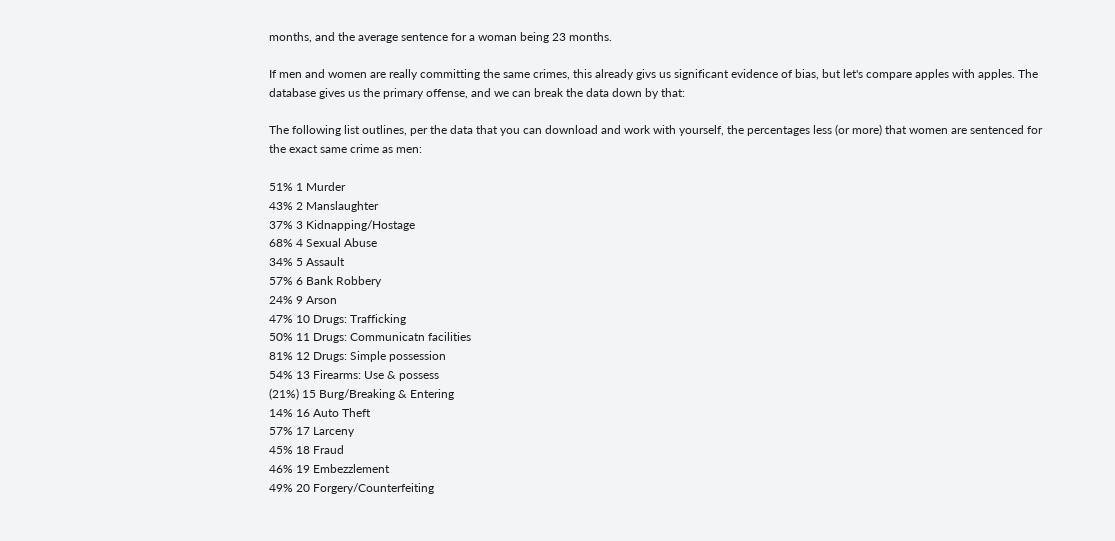months, and the average sentence for a woman being 23 months.

If men and women are really committing the same crimes, this already givs us significant evidence of bias, but let's compare apples with apples. The database gives us the primary offense, and we can break the data down by that:

The following list outlines, per the data that you can download and work with yourself, the percentages less (or more) that women are sentenced for the exact same crime as men:

51% 1 Murder
43% 2 Manslaughter
37% 3 Kidnapping/Hostage
68% 4 Sexual Abuse
34% 5 Assault
57% 6 Bank Robbery
24% 9 Arson
47% 10 Drugs: Trafficking
50% 11 Drugs: Communicatn facilities
81% 12 Drugs: Simple possession
54% 13 Firearms: Use & possess
(21%) 15 Burg/Breaking & Entering
14% 16 Auto Theft
57% 17 Larceny
45% 18 Fraud
46% 19 Embezzlement
49% 20 Forgery/Counterfeiting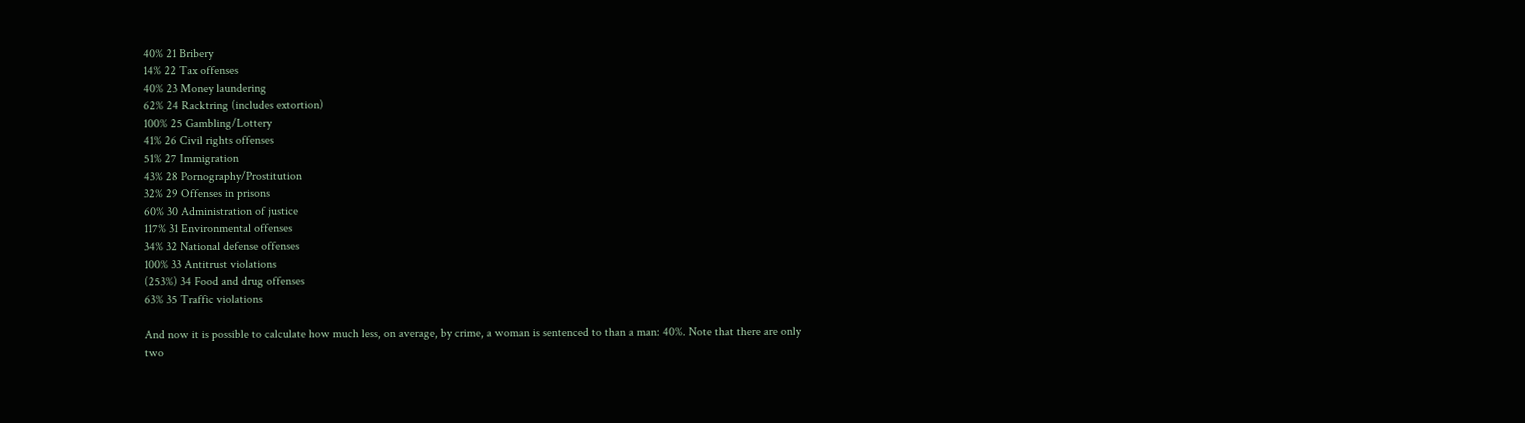40% 21 Bribery
14% 22 Tax offenses
40% 23 Money laundering
62% 24 Racktring (includes extortion)
100% 25 Gambling/Lottery
41% 26 Civil rights offenses
51% 27 Immigration
43% 28 Pornography/Prostitution
32% 29 Offenses in prisons
60% 30 Administration of justice
117% 31 Environmental offenses
34% 32 National defense offenses
100% 33 Antitrust violations
(253%) 34 Food and drug offenses
63% 35 Traffic violations

And now it is possible to calculate how much less, on average, by crime, a woman is sentenced to than a man: 40%. Note that there are only two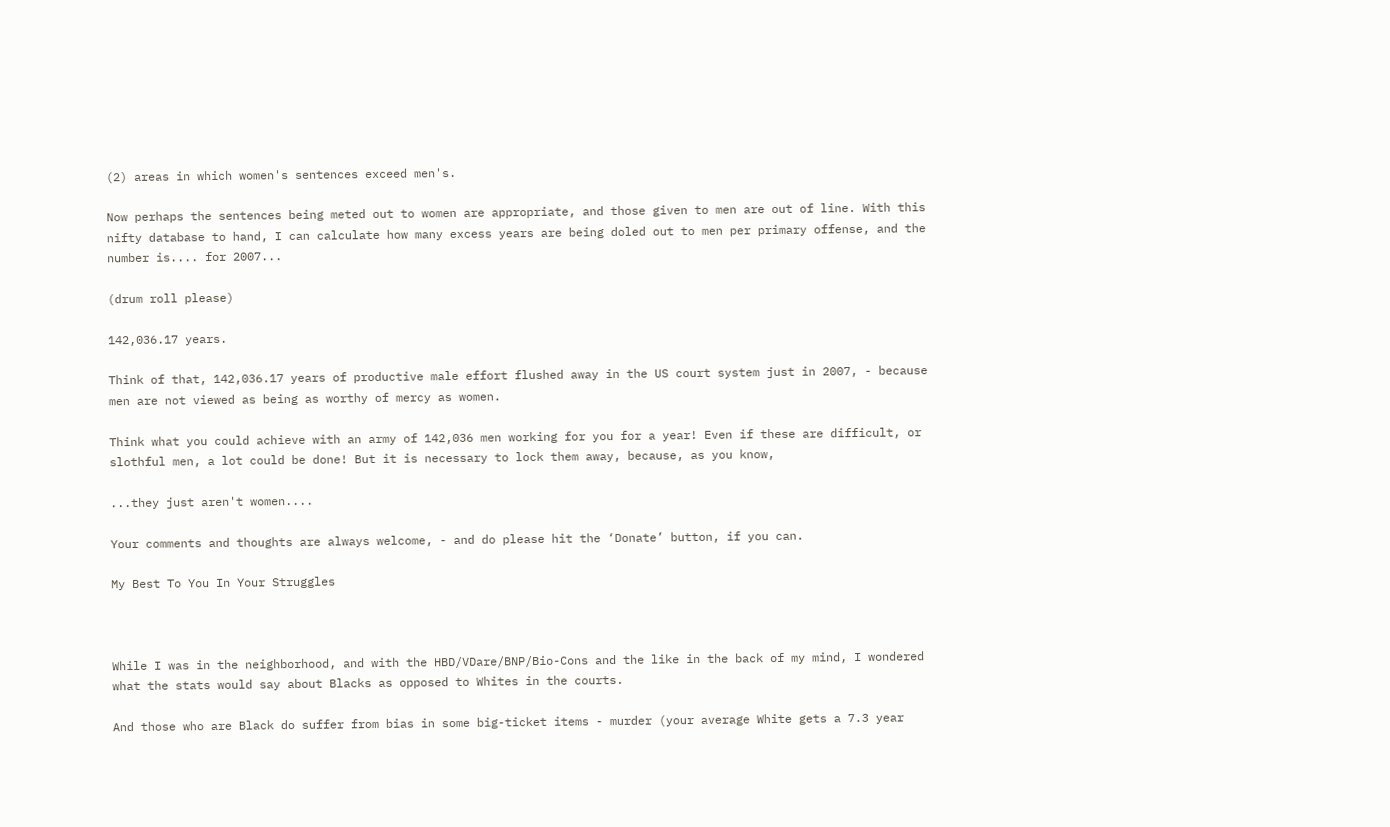(2) areas in which women's sentences exceed men's.

Now perhaps the sentences being meted out to women are appropriate, and those given to men are out of line. With this nifty database to hand, I can calculate how many excess years are being doled out to men per primary offense, and the number is.... for 2007...

(drum roll please)

142,036.17 years.

Think of that, 142,036.17 years of productive male effort flushed away in the US court system just in 2007, - because men are not viewed as being as worthy of mercy as women.

Think what you could achieve with an army of 142,036 men working for you for a year! Even if these are difficult, or slothful men, a lot could be done! But it is necessary to lock them away, because, as you know,

...they just aren't women....

Your comments and thoughts are always welcome, - and do please hit the ‘Donate’ button, if you can.

My Best To You In Your Struggles



While I was in the neighborhood, and with the HBD/VDare/BNP/Bio-Cons and the like in the back of my mind, I wondered what the stats would say about Blacks as opposed to Whites in the courts.

And those who are Black do suffer from bias in some big-ticket items - murder (your average White gets a 7.3 year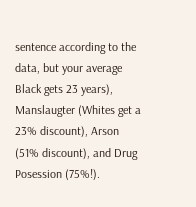sentence according to the data, but your average Black gets 23 years), Manslaugter (Whites get a 23% discount), Arson (51% discount), and Drug Posession (75%!).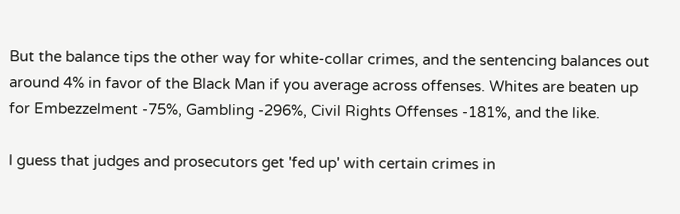But the balance tips the other way for white-collar crimes, and the sentencing balances out around 4% in favor of the Black Man if you average across offenses. Whites are beaten up for Embezzelment -75%, Gambling -296%, Civil Rights Offenses -181%, and the like.

I guess that judges and prosecutors get 'fed up' with certain crimes in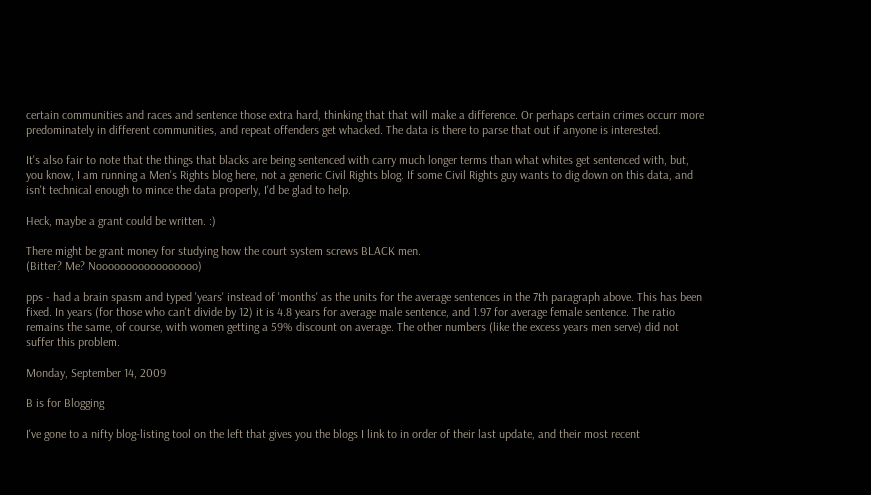certain communities and races and sentence those extra hard, thinking that that will make a difference. Or perhaps certain crimes occurr more predominately in different communities, and repeat offenders get whacked. The data is there to parse that out if anyone is interested.

It's also fair to note that the things that blacks are being sentenced with carry much longer terms than what whites get sentenced with, but, you know, I am running a Men's Rights blog here, not a generic Civil Rights blog. If some Civil Rights guy wants to dig down on this data, and isn't technical enough to mince the data properly, I'd be glad to help.

Heck, maybe a grant could be written. :)

There might be grant money for studying how the court system screws BLACK men.
(Bitter? Me? Nooooooooooooooooo)

pps - had a brain spasm and typed 'years' instead of 'months' as the units for the average sentences in the 7th paragraph above. This has been fixed. In years (for those who can't divide by 12) it is 4.8 years for average male sentence, and 1.97 for average female sentence. The ratio remains the same, of course, with women getting a 59% discount on average. The other numbers (like the excess years men serve) did not suffer this problem.

Monday, September 14, 2009

B is for Blogging

I've gone to a nifty blog-listing tool on the left that gives you the blogs I link to in order of their last update, and their most recent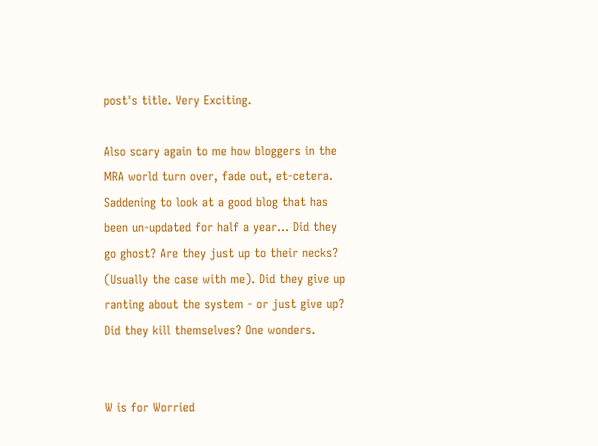post's title. Very Exciting.

Also scary again to me how bloggers in the MRA world turn over, fade out, et-cetera. Saddening to look at a good blog that has been un-updated for half a year... Did they go ghost? Are they just up to their necks? (Usually the case with me). Did they give up ranting about the system - or just give up? Did they kill themselves? One wonders.


W is for Worried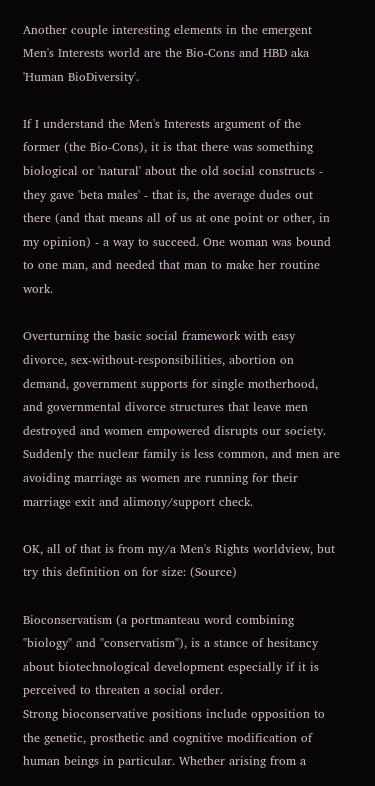Another couple interesting elements in the emergent Men's Interests world are the Bio-Cons and HBD aka 'Human BioDiversity'.

If I understand the Men's Interests argument of the former (the Bio-Cons), it is that there was something biological or 'natural' about the old social constructs - they gave 'beta males' - that is, the average dudes out there (and that means all of us at one point or other, in my opinion) - a way to succeed. One woman was bound to one man, and needed that man to make her routine work.

Overturning the basic social framework with easy divorce, sex-without-responsibilities, abortion on demand, government supports for single motherhood, and governmental divorce structures that leave men destroyed and women empowered disrupts our society. Suddenly the nuclear family is less common, and men are avoiding marriage as women are running for their marriage exit and alimony/support check.

OK, all of that is from my/a Men's Rights worldview, but try this definition on for size: (Source)

Bioconservatism (a portmanteau word combining "biology" and "conservatism"), is a stance of hesitancy about biotechnological development especially if it is perceived to threaten a social order.
Strong bioconservative positions include opposition to the genetic, prosthetic and cognitive modification of human beings in particular. Whether arising from a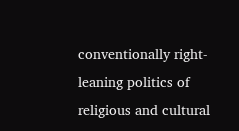conventionally right-leaning politics of religious and cultural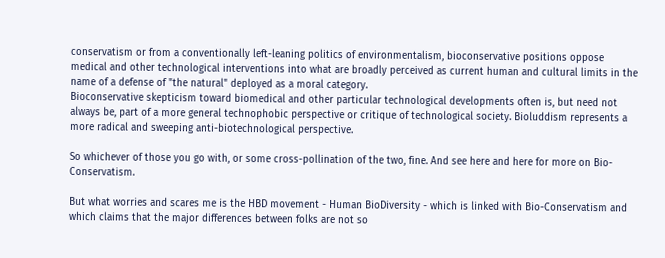conservatism or from a conventionally left-leaning politics of environmentalism, bioconservative positions oppose
medical and other technological interventions into what are broadly perceived as current human and cultural limits in the name of a defense of "the natural" deployed as a moral category.
Bioconservative skepticism toward biomedical and other particular technological developments often is, but need not always be, part of a more general technophobic perspective or critique of technological society. Bioluddism represents a more radical and sweeping anti-biotechnological perspective.

So whichever of those you go with, or some cross-pollination of the two, fine. And see here and here for more on Bio-Conservatism.

But what worries and scares me is the HBD movement - Human BioDiversity - which is linked with Bio-Conservatism and which claims that the major differences between folks are not so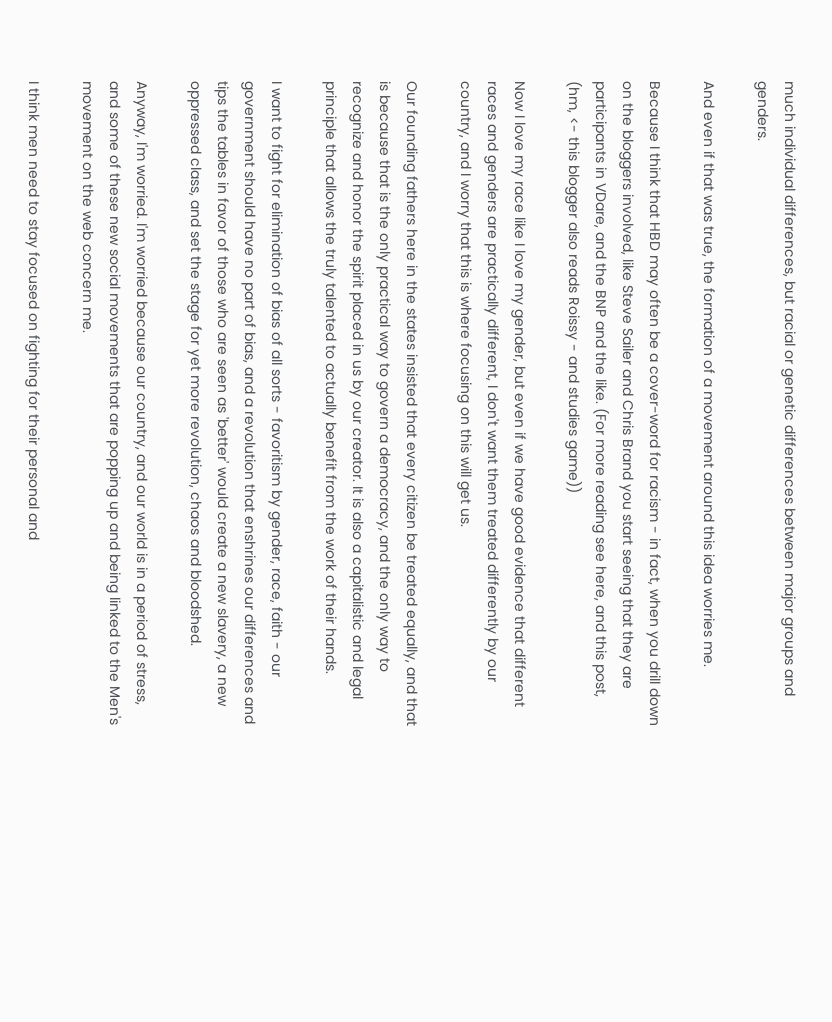much individual differences, but racial or genetic differences between major groups and genders.

And even if that was true, the formation of a movement around this idea worries me.

Because I think that HBD may often be a cover-word for racism - in fact, when you drill down on the bloggers involved, like Steve Sailer and Chris Brand you start seeing that they are participants in VDare, and the BNP and the like. (For more reading see here, and this post, (hm, <- this blogger also reads Roissy - and studies game))

Now I love my race like I love my gender, but even if we have good evidence that different races and genders are practically different, I don't want them treated differently by our country, and I worry that this is where focusing on this will get us.

Our founding fathers here in the states insisted that every citizen be treated equally, and that is because that is the only practical way to govern a democracy, and the only way to recognize and honor the spirit placed in us by our creator. It is also a capitalistic and legal principle that allows the truly talented to actually benefit from the work of their hands.

I want to fight for elimination of bias of all sorts - favoritism by gender, race, faith - our government should have no part of bias, and a revolution that enshrines our differences and tips the tables in favor of those who are seen as 'better' would create a new slavery, a new oppressed class, and set the stage for yet more revolution, chaos and bloodshed.

Anyway, I'm worried. I'm worried because our country, and our world is in a period of stress, and some of these new social movements that are popping up and being linked to the Men's movement on the web concern me.

I think men need to stay focused on fighting for their personal and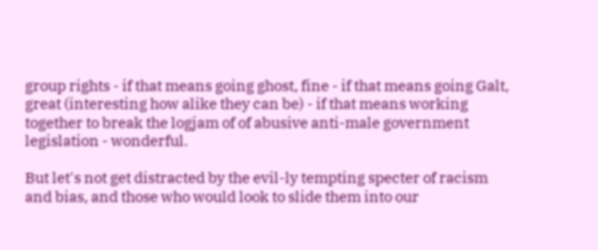group rights - if that means going ghost, fine - if that means going Galt, great (interesting how alike they can be) - if that means working together to break the logjam of of abusive anti-male government legislation - wonderful.

But let's not get distracted by the evil-ly tempting specter of racism and bias, and those who would look to slide them into our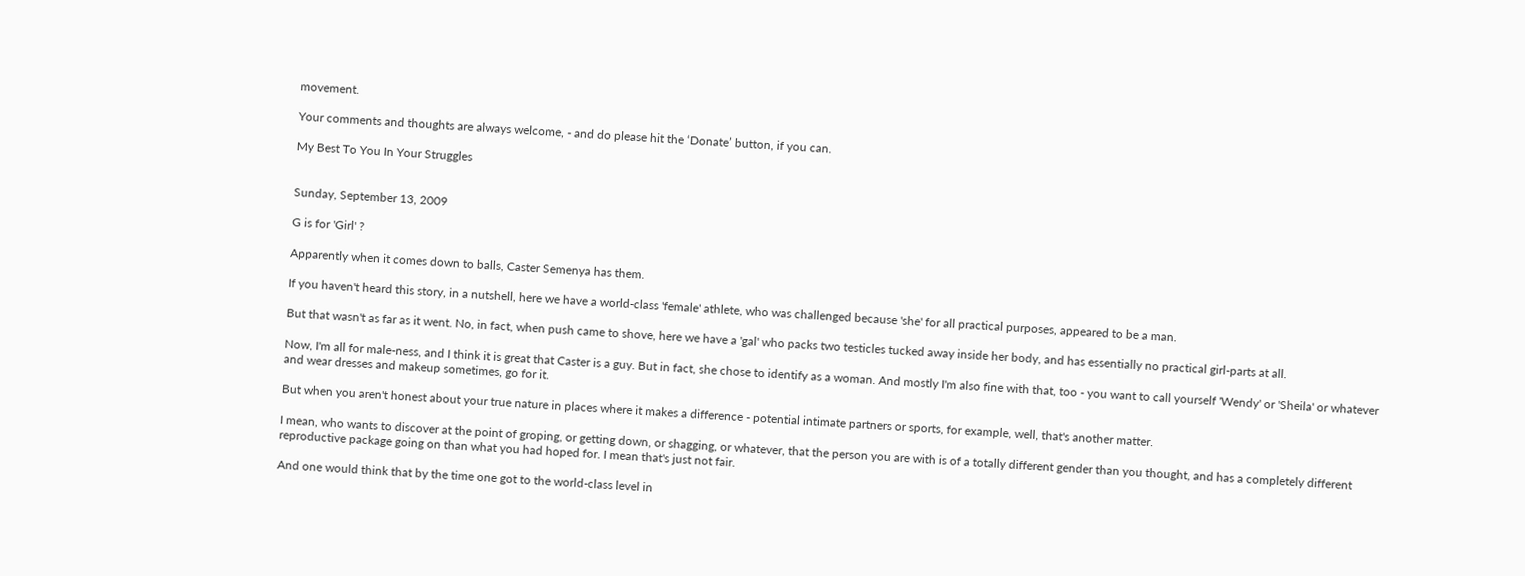movement.

Your comments and thoughts are always welcome, - and do please hit the ‘Donate’ button, if you can.

My Best To You In Your Struggles


Sunday, September 13, 2009

G is for 'Girl' ?

Apparently when it comes down to balls, Caster Semenya has them.

If you haven't heard this story, in a nutshell, here we have a world-class 'female' athlete, who was challenged because 'she' for all practical purposes, appeared to be a man.

But that wasn't as far as it went. No, in fact, when push came to shove, here we have a 'gal' who packs two testicles tucked away inside her body, and has essentially no practical girl-parts at all.

Now, I'm all for male-ness, and I think it is great that Caster is a guy. But in fact, she chose to identify as a woman. And mostly I'm also fine with that, too - you want to call yourself 'Wendy' or 'Sheila' or whatever and wear dresses and makeup sometimes, go for it.

But when you aren't honest about your true nature in places where it makes a difference - potential intimate partners or sports, for example, well, that's another matter.

I mean, who wants to discover at the point of groping, or getting down, or shagging, or whatever, that the person you are with is of a totally different gender than you thought, and has a completely different reproductive package going on than what you had hoped for. I mean that's just not fair.

And one would think that by the time one got to the world-class level in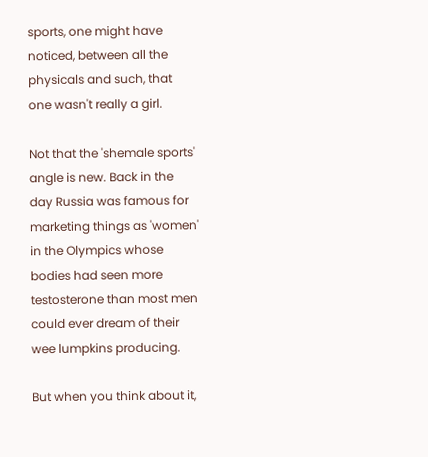sports, one might have noticed, between all the physicals and such, that one wasn't really a girl.

Not that the 'shemale sports' angle is new. Back in the day Russia was famous for marketing things as 'women' in the Olympics whose bodies had seen more testosterone than most men could ever dream of their wee lumpkins producing.

But when you think about it,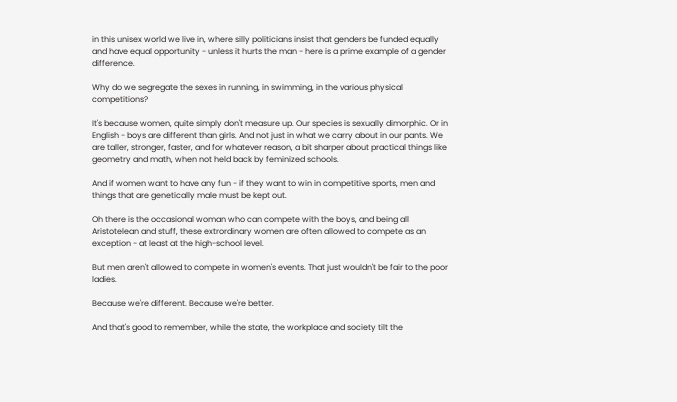in this unisex world we live in, where silly politicians insist that genders be funded equally and have equal opportunity - unless it hurts the man - here is a prime example of a gender difference.

Why do we segregate the sexes in running, in swimming, in the various physical competitions?

It's because women, quite simply don't measure up. Our species is sexually dimorphic. Or in English - boys are different than girls. And not just in what we carry about in our pants. We are taller, stronger, faster, and for whatever reason, a bit sharper about practical things like geometry and math, when not held back by feminized schools.

And if women want to have any fun - if they want to win in competitive sports, men and things that are genetically male must be kept out.

Oh there is the occasional woman who can compete with the boys, and being all Aristotelean and stuff, these extrordinary women are often allowed to compete as an exception - at least at the high-school level.

But men aren't allowed to compete in women's events. That just wouldn't be fair to the poor ladies.

Because we're different. Because we're better.

And that's good to remember, while the state, the workplace and society tilt the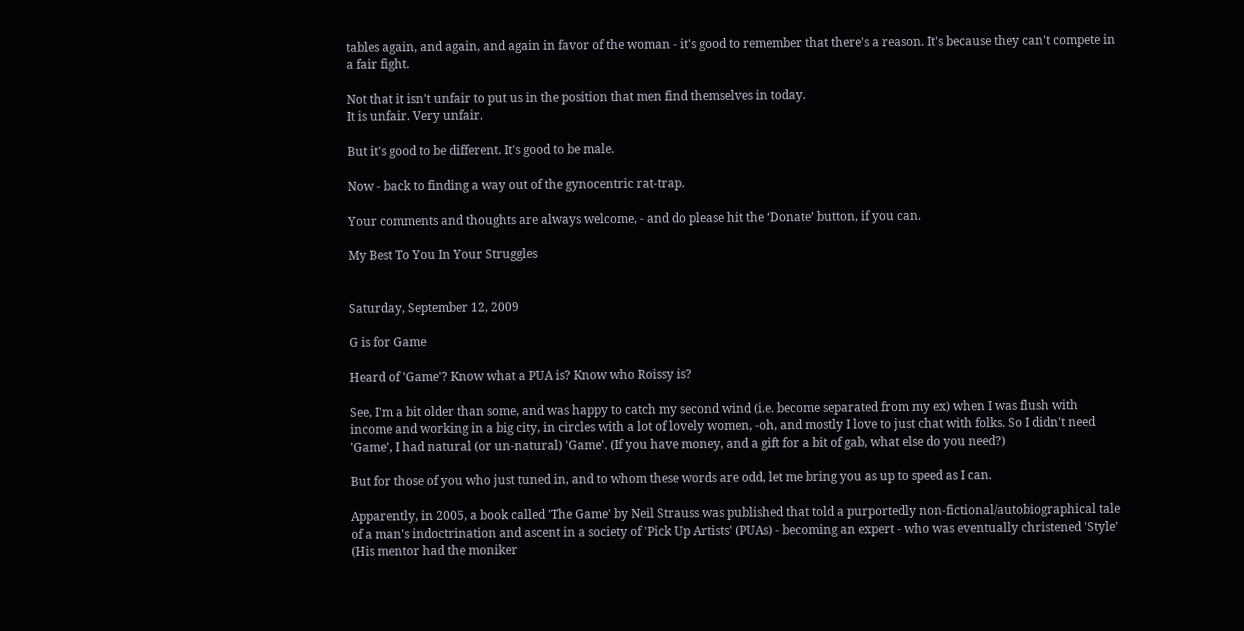tables again, and again, and again in favor of the woman - it's good to remember that there's a reason. It's because they can't compete in a fair fight.

Not that it isn't unfair to put us in the position that men find themselves in today.
It is unfair. Very unfair.

But it's good to be different. It's good to be male.

Now - back to finding a way out of the gynocentric rat-trap.

Your comments and thoughts are always welcome, - and do please hit the ‘Donate’ button, if you can.

My Best To You In Your Struggles


Saturday, September 12, 2009

G is for Game

Heard of 'Game'? Know what a PUA is? Know who Roissy is?

See, I'm a bit older than some, and was happy to catch my second wind (i.e. become separated from my ex) when I was flush with income and working in a big city, in circles with a lot of lovely women, -oh, and mostly I love to just chat with folks. So I didn't need 'Game', I had natural (or un-natural) 'Game'. (If you have money, and a gift for a bit of gab, what else do you need?)

But for those of you who just tuned in, and to whom these words are odd, let me bring you as up to speed as I can.

Apparently, in 2005, a book called 'The Game' by Neil Strauss was published that told a purportedly non-fictional/autobiographical tale of a man's indoctrination and ascent in a society of 'Pick Up Artists' (PUAs) - becoming an expert - who was eventually christened 'Style' (His mentor had the moniker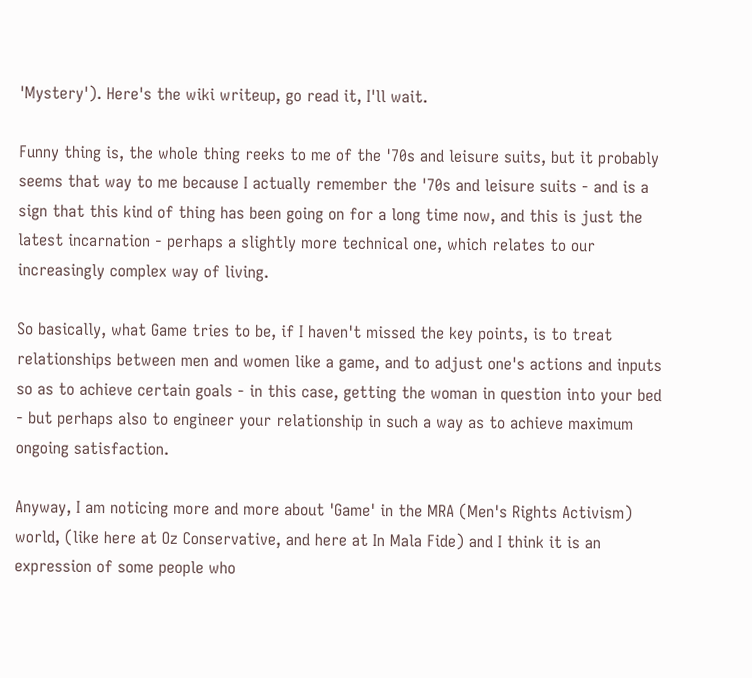'Mystery'). Here's the wiki writeup, go read it, I'll wait.

Funny thing is, the whole thing reeks to me of the '70s and leisure suits, but it probably seems that way to me because I actually remember the '70s and leisure suits - and is a sign that this kind of thing has been going on for a long time now, and this is just the latest incarnation - perhaps a slightly more technical one, which relates to our increasingly complex way of living.

So basically, what Game tries to be, if I haven't missed the key points, is to treat relationships between men and women like a game, and to adjust one's actions and inputs so as to achieve certain goals - in this case, getting the woman in question into your bed - but perhaps also to engineer your relationship in such a way as to achieve maximum ongoing satisfaction.

Anyway, I am noticing more and more about 'Game' in the MRA (Men's Rights Activism) world, (like here at Oz Conservative, and here at In Mala Fide) and I think it is an expression of some people who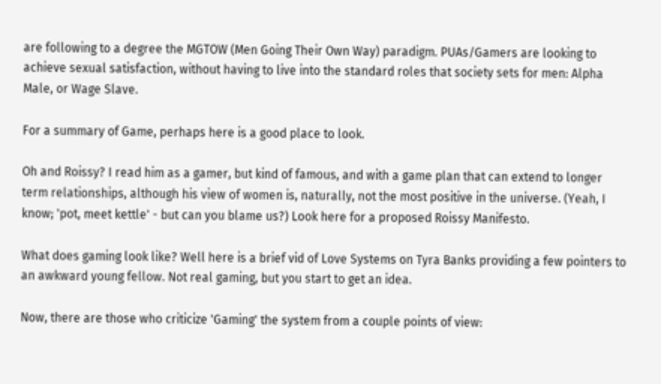are following to a degree the MGTOW (Men Going Their Own Way) paradigm. PUAs/Gamers are looking to achieve sexual satisfaction, without having to live into the standard roles that society sets for men: Alpha Male, or Wage Slave.

For a summary of Game, perhaps here is a good place to look.

Oh and Roissy? I read him as a gamer, but kind of famous, and with a game plan that can extend to longer term relationships, although his view of women is, naturally, not the most positive in the universe. (Yeah, I know; 'pot, meet kettle' - but can you blame us?) Look here for a proposed Roissy Manifesto.

What does gaming look like? Well here is a brief vid of Love Systems on Tyra Banks providing a few pointers to an awkward young fellow. Not real gaming, but you start to get an idea.

Now, there are those who criticize 'Gaming' the system from a couple points of view: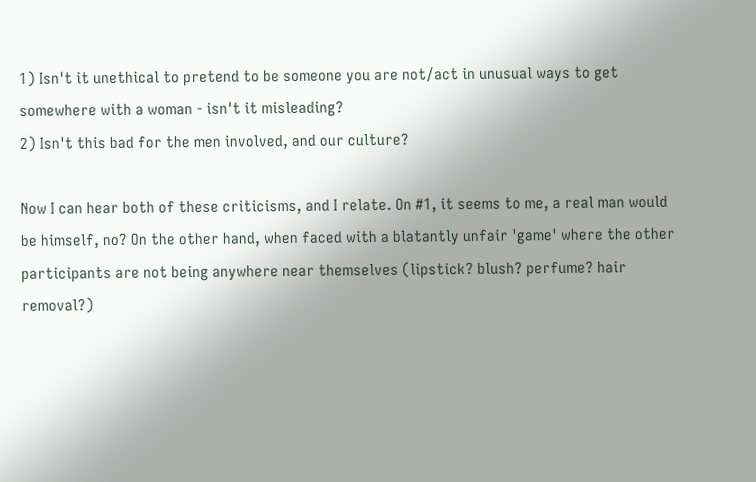1) Isn't it unethical to pretend to be someone you are not/act in unusual ways to get somewhere with a woman - isn't it misleading?
2) Isn't this bad for the men involved, and our culture?

Now I can hear both of these criticisms, and I relate. On #1, it seems to me, a real man would be himself, no? On the other hand, when faced with a blatantly unfair 'game' where the other participants are not being anywhere near themselves (lipstick? blush? perfume? hair removal?)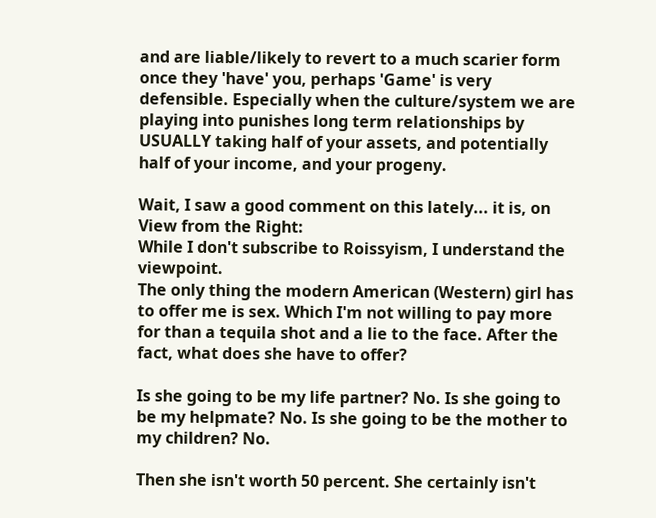and are liable/likely to revert to a much scarier form once they 'have' you, perhaps 'Game' is very defensible. Especially when the culture/system we are playing into punishes long term relationships by USUALLY taking half of your assets, and potentially half of your income, and your progeny.

Wait, I saw a good comment on this lately... it is, on View from the Right:
While I don't subscribe to Roissyism, I understand the viewpoint.
The only thing the modern American (Western) girl has to offer me is sex. Which I'm not willing to pay more for than a tequila shot and a lie to the face. After the fact, what does she have to offer?

Is she going to be my life partner? No. Is she going to be my helpmate? No. Is she going to be the mother to my children? No.

Then she isn't worth 50 percent. She certainly isn't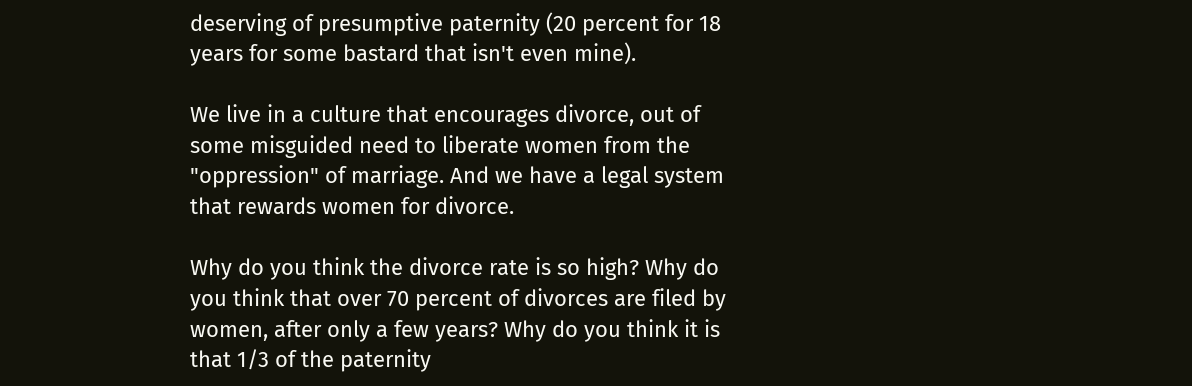deserving of presumptive paternity (20 percent for 18 years for some bastard that isn't even mine).

We live in a culture that encourages divorce, out of some misguided need to liberate women from the "oppression" of marriage. And we have a legal system that rewards women for divorce.

Why do you think the divorce rate is so high? Why do you think that over 70 percent of divorces are filed by women, after only a few years? Why do you think it is that 1/3 of the paternity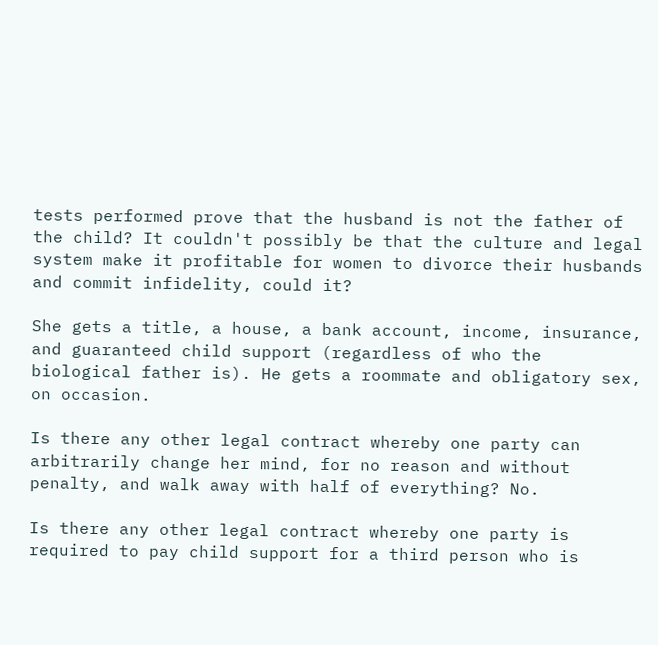tests performed prove that the husband is not the father of the child? It couldn't possibly be that the culture and legal system make it profitable for women to divorce their husbands and commit infidelity, could it?

She gets a title, a house, a bank account, income, insurance, and guaranteed child support (regardless of who the biological father is). He gets a roommate and obligatory sex, on occasion.

Is there any other legal contract whereby one party can arbitrarily change her mind, for no reason and without penalty, and walk away with half of everything? No.

Is there any other legal contract whereby one party is required to pay child support for a third person who is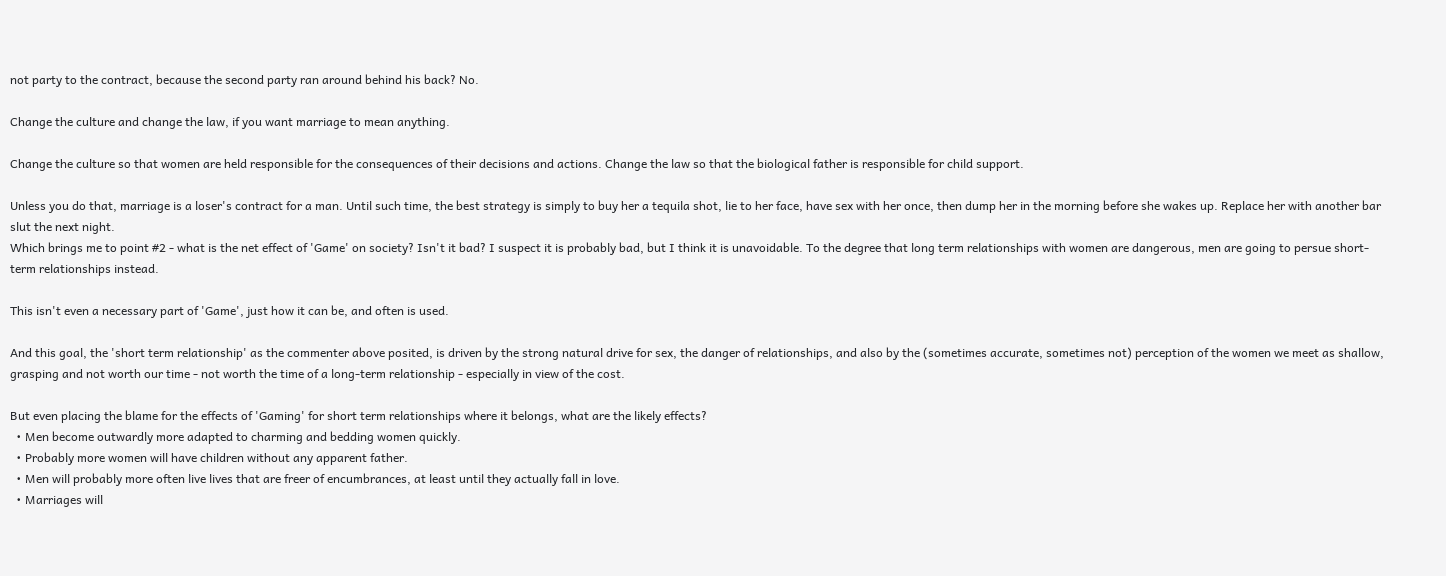not party to the contract, because the second party ran around behind his back? No.

Change the culture and change the law, if you want marriage to mean anything.

Change the culture so that women are held responsible for the consequences of their decisions and actions. Change the law so that the biological father is responsible for child support.

Unless you do that, marriage is a loser's contract for a man. Until such time, the best strategy is simply to buy her a tequila shot, lie to her face, have sex with her once, then dump her in the morning before she wakes up. Replace her with another bar slut the next night.
Which brings me to point #2 - what is the net effect of 'Game' on society? Isn't it bad? I suspect it is probably bad, but I think it is unavoidable. To the degree that long term relationships with women are dangerous, men are going to persue short-term relationships instead.

This isn't even a necessary part of 'Game', just how it can be, and often is used.

And this goal, the 'short term relationship' as the commenter above posited, is driven by the strong natural drive for sex, the danger of relationships, and also by the (sometimes accurate, sometimes not) perception of the women we meet as shallow, grasping and not worth our time - not worth the time of a long-term relationship - especially in view of the cost.

But even placing the blame for the effects of 'Gaming' for short term relationships where it belongs, what are the likely effects?
  • Men become outwardly more adapted to charming and bedding women quickly.
  • Probably more women will have children without any apparent father.
  • Men will probably more often live lives that are freer of encumbrances, at least until they actually fall in love.
  • Marriages will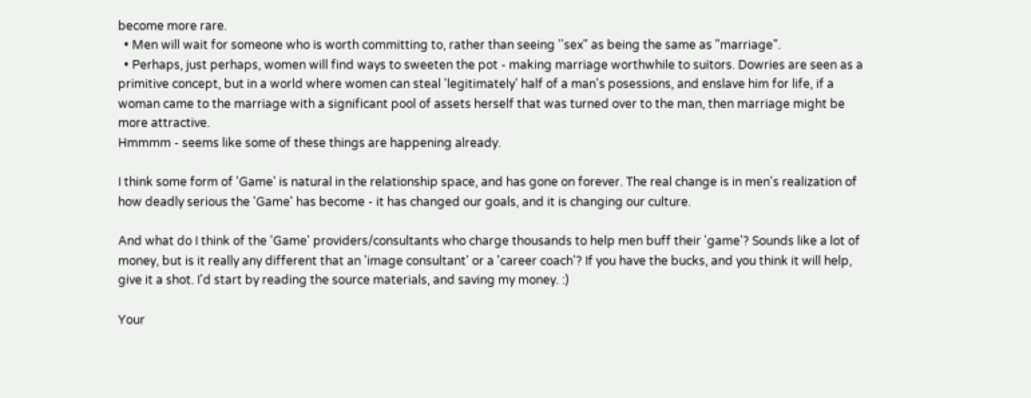become more rare.
  • Men will wait for someone who is worth committing to, rather than seeing ''sex" as being the same as "marriage".
  • Perhaps, just perhaps, women will find ways to sweeten the pot - making marriage worthwhile to suitors. Dowries are seen as a primitive concept, but in a world where women can steal 'legitimately' half of a man's posessions, and enslave him for life, if a woman came to the marriage with a significant pool of assets herself that was turned over to the man, then marriage might be more attractive.
Hmmmm - seems like some of these things are happening already.

I think some form of 'Game' is natural in the relationship space, and has gone on forever. The real change is in men's realization of how deadly serious the 'Game' has become - it has changed our goals, and it is changing our culture.

And what do I think of the 'Game' providers/consultants who charge thousands to help men buff their 'game'? Sounds like a lot of money, but is it really any different that an 'image consultant' or a 'career coach'? If you have the bucks, and you think it will help, give it a shot. I'd start by reading the source materials, and saving my money. :)

Your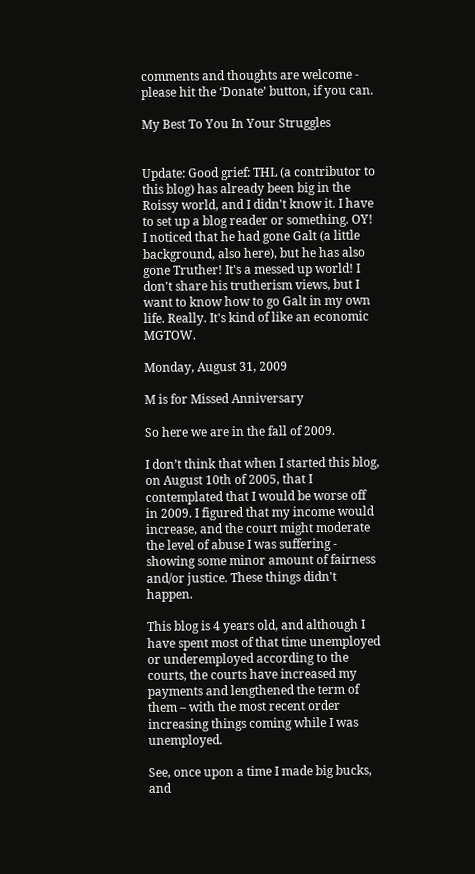comments and thoughts are welcome - please hit the ‘Donate’ button, if you can.

My Best To You In Your Struggles


Update: Good grief: THL (a contributor to this blog) has already been big in the Roissy world, and I didn't know it. I have to set up a blog reader or something. OY! I noticed that he had gone Galt (a little background, also here), but he has also gone Truther! It's a messed up world! I don't share his trutherism views, but I want to know how to go Galt in my own life. Really. It's kind of like an economic MGTOW.

Monday, August 31, 2009

M is for Missed Anniversary

So here we are in the fall of 2009.

I don’t think that when I started this blog, on August 10th of 2005, that I contemplated that I would be worse off in 2009. I figured that my income would increase, and the court might moderate the level of abuse I was suffering - showing some minor amount of fairness and/or justice. These things didn't happen.

This blog is 4 years old, and although I have spent most of that time unemployed or underemployed according to the courts, the courts have increased my payments and lengthened the term of them – with the most recent order increasing things coming while I was unemployed.

See, once upon a time I made big bucks, and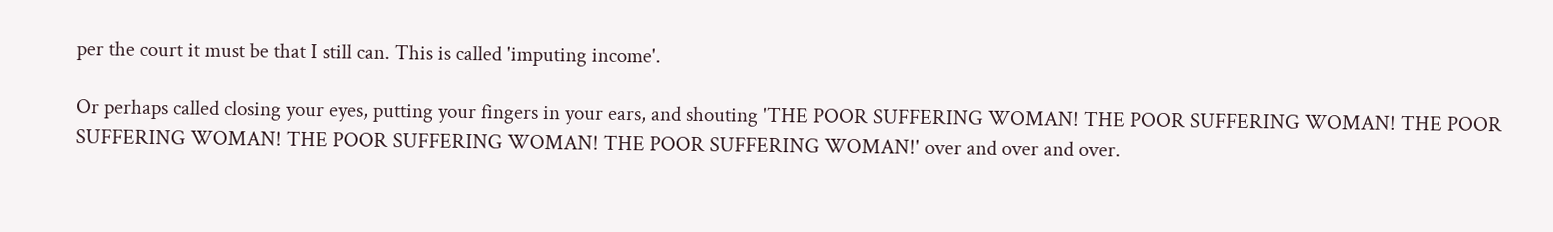per the court it must be that I still can. This is called 'imputing income'.

Or perhaps called closing your eyes, putting your fingers in your ears, and shouting 'THE POOR SUFFERING WOMAN! THE POOR SUFFERING WOMAN! THE POOR SUFFERING WOMAN! THE POOR SUFFERING WOMAN! THE POOR SUFFERING WOMAN!' over and over and over.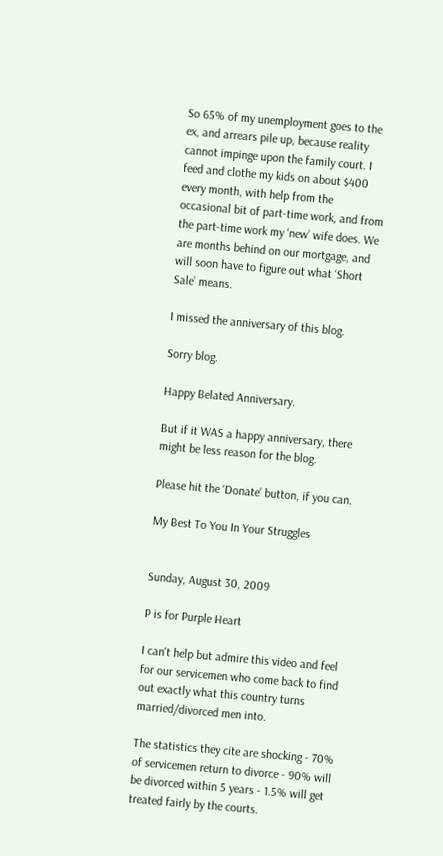So 65% of my unemployment goes to the ex, and arrears pile up, because reality cannot impinge upon the family court. I feed and clothe my kids on about $400 every month, with help from the occasional bit of part-time work, and from the part-time work my ‘new’ wife does. We are months behind on our mortgage, and will soon have to figure out what ‘Short Sale’ means.

I missed the anniversary of this blog.

Sorry blog.

Happy Belated Anniversary.

But if it WAS a happy anniversary, there might be less reason for the blog.

Please hit the ‘Donate’ button, if you can.

My Best To You In Your Struggles


Sunday, August 30, 2009

P is for Purple Heart

I can't help but admire this video and feel for our servicemen who come back to find out exactly what this country turns married/divorced men into.

The statistics they cite are shocking - 70% of servicemen return to divorce - 90% will be divorced within 5 years - 1.5% will get treated fairly by the courts.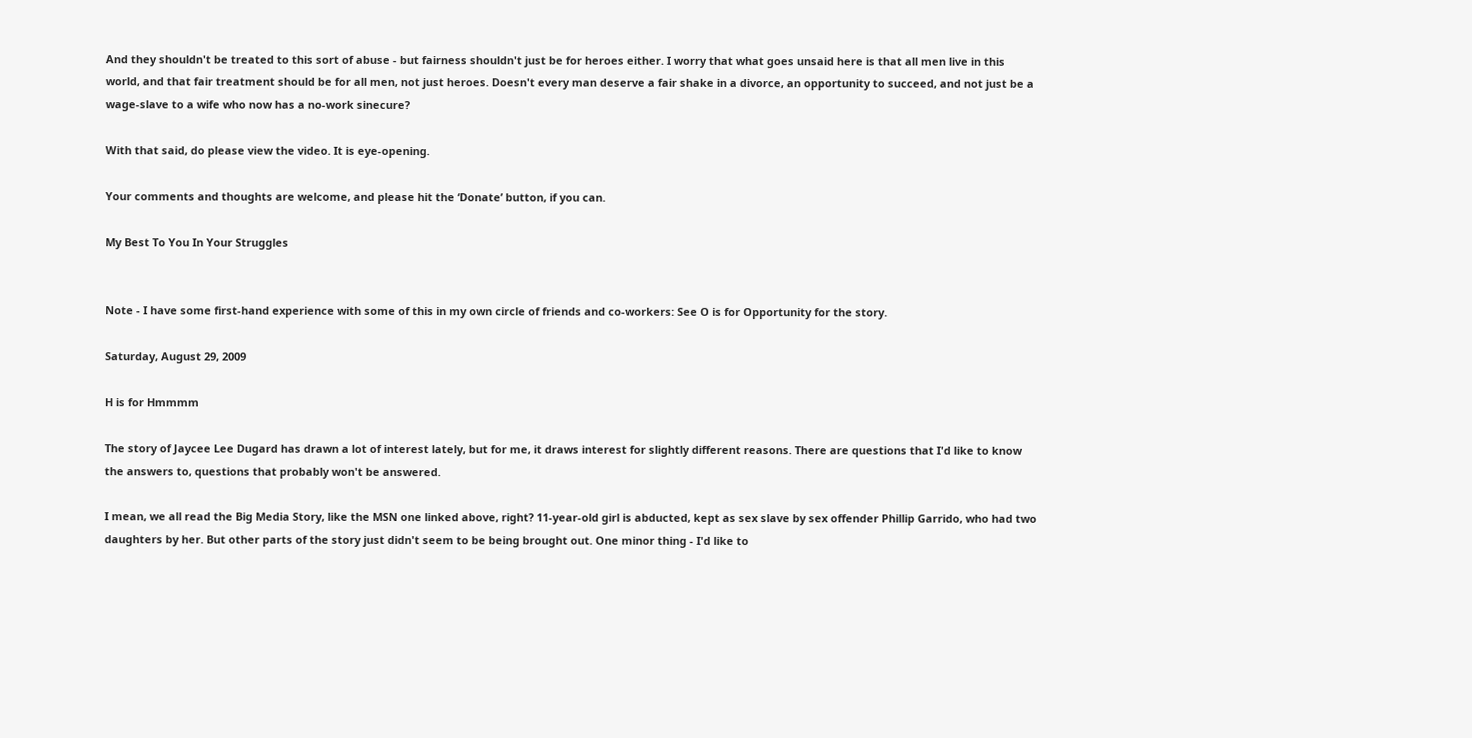And they shouldn't be treated to this sort of abuse - but fairness shouldn't just be for heroes either. I worry that what goes unsaid here is that all men live in this world, and that fair treatment should be for all men, not just heroes. Doesn't every man deserve a fair shake in a divorce, an opportunity to succeed, and not just be a wage-slave to a wife who now has a no-work sinecure?

With that said, do please view the video. It is eye-opening.

Your comments and thoughts are welcome, and please hit the ‘Donate’ button, if you can.

My Best To You In Your Struggles


Note - I have some first-hand experience with some of this in my own circle of friends and co-workers: See O is for Opportunity for the story.

Saturday, August 29, 2009

H is for Hmmmm

The story of Jaycee Lee Dugard has drawn a lot of interest lately, but for me, it draws interest for slightly different reasons. There are questions that I'd like to know the answers to, questions that probably won't be answered.

I mean, we all read the Big Media Story, like the MSN one linked above, right? 11-year-old girl is abducted, kept as sex slave by sex offender Phillip Garrido, who had two daughters by her. But other parts of the story just didn't seem to be being brought out. One minor thing - I'd like to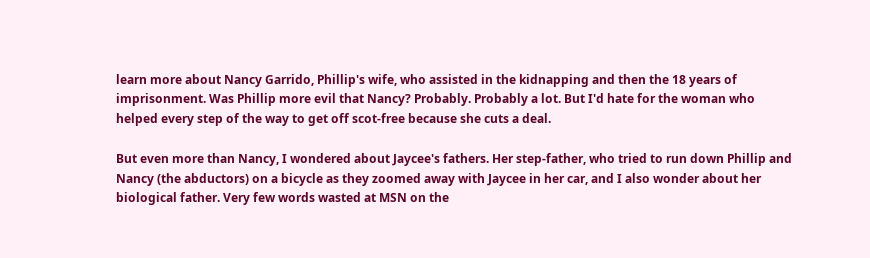learn more about Nancy Garrido, Phillip's wife, who assisted in the kidnapping and then the 18 years of imprisonment. Was Phillip more evil that Nancy? Probably. Probably a lot. But I'd hate for the woman who helped every step of the way to get off scot-free because she cuts a deal.

But even more than Nancy, I wondered about Jaycee's fathers. Her step-father, who tried to run down Phillip and Nancy (the abductors) on a bicycle as they zoomed away with Jaycee in her car, and I also wonder about her biological father. Very few words wasted at MSN on the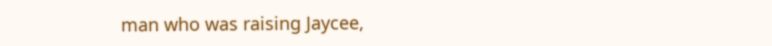man who was raising Jaycee,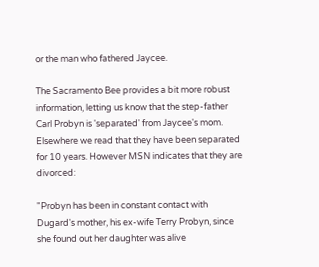or the man who fathered Jaycee.

The Sacramento Bee provides a bit more robust information, letting us know that the step-father Carl Probyn is 'separated' from Jaycee's mom. Elsewhere we read that they have been separated for 10 years. However MSN indicates that they are divorced:

"Probyn has been in constant contact with Dugard's mother, his ex-wife Terry Probyn, since she found out her daughter was alive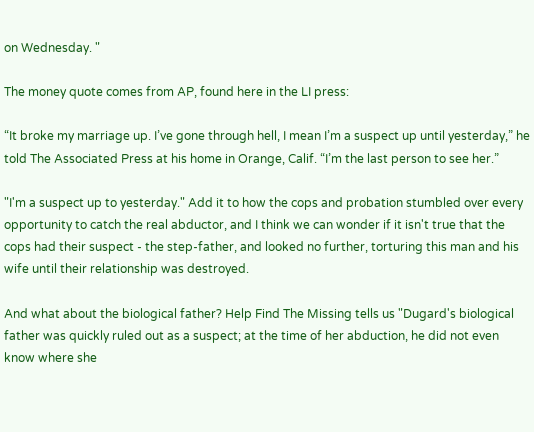on Wednesday. "

The money quote comes from AP, found here in the LI press:

“It broke my marriage up. I’ve gone through hell, I mean I’m a suspect up until yesterday,” he told The Associated Press at his home in Orange, Calif. “I’m the last person to see her.”

"I'm a suspect up to yesterday." Add it to how the cops and probation stumbled over every opportunity to catch the real abductor, and I think we can wonder if it isn't true that the cops had their suspect - the step-father, and looked no further, torturing this man and his wife until their relationship was destroyed.

And what about the biological father? Help Find The Missing tells us "Dugard's biological father was quickly ruled out as a suspect; at the time of her abduction, he did not even know where she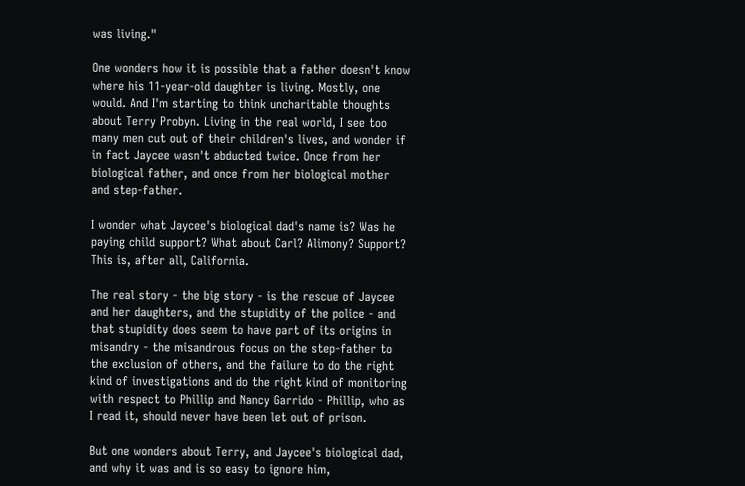was living."

One wonders how it is possible that a father doesn't know where his 11-year-old daughter is living. Mostly, one would. And I'm starting to think uncharitable thoughts about Terry Probyn. Living in the real world, I see too many men cut out of their children's lives, and wonder if in fact Jaycee wasn't abducted twice. Once from her biological father, and once from her biological mother and step-father.

I wonder what Jaycee's biological dad's name is? Was he paying child support? What about Carl? Alimony? Support? This is, after all, California.

The real story - the big story - is the rescue of Jaycee and her daughters, and the stupidity of the police - and that stupidity does seem to have part of its origins in misandry - the misandrous focus on the step-father to the exclusion of others, and the failure to do the right kind of investigations and do the right kind of monitoring with respect to Phillip and Nancy Garrido - Phillip, who as I read it, should never have been let out of prison.

But one wonders about Terry, and Jaycee's biological dad, and why it was and is so easy to ignore him,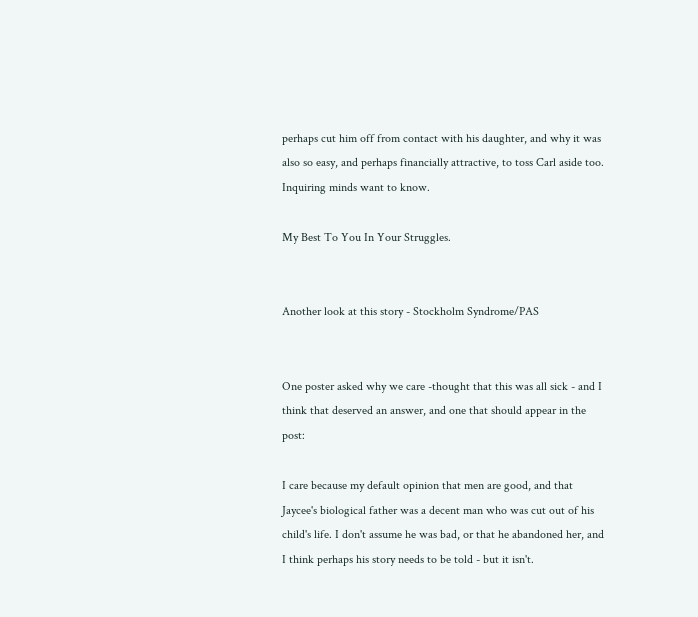perhaps cut him off from contact with his daughter, and why it was also so easy, and perhaps financially attractive, to toss Carl aside too. Inquiring minds want to know.

My Best To You In Your Struggles.


Another look at this story - Stockholm Syndrome/PAS


One poster asked why we care -thought that this was all sick - and I think that deserved an answer, and one that should appear in the post:

I care because my default opinion that men are good, and that Jaycee's biological father was a decent man who was cut out of his child's life. I don't assume he was bad, or that he abandoned her, and I think perhaps his story needs to be told - but it isn't.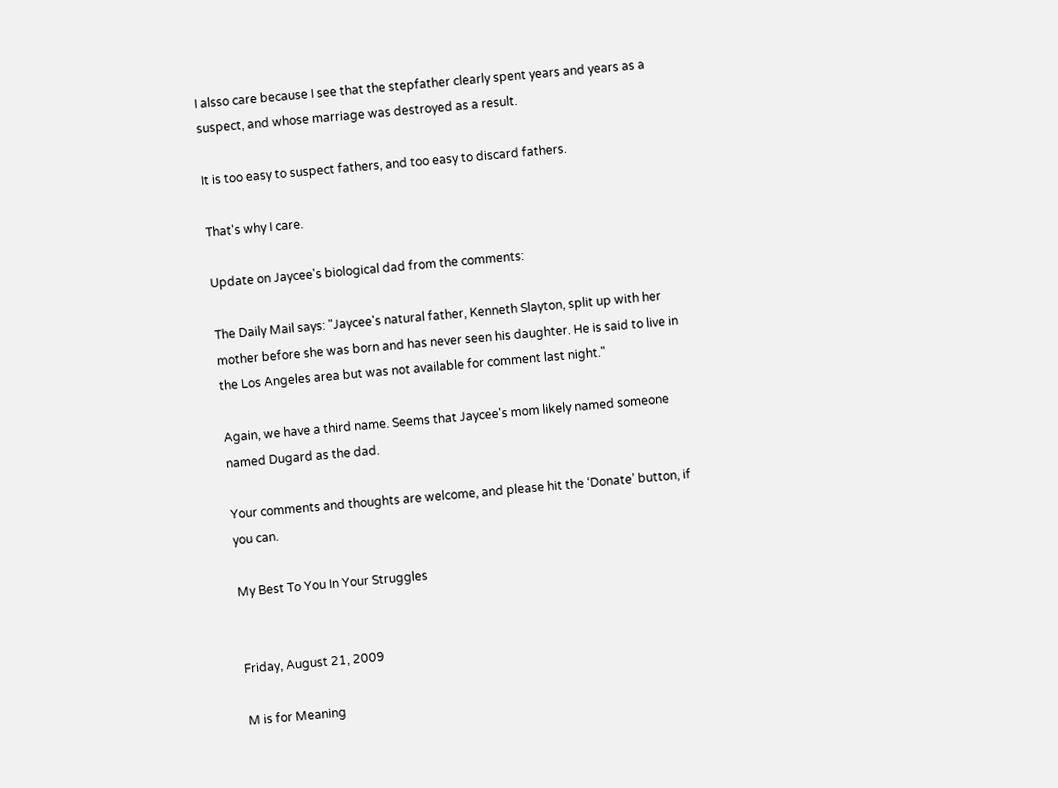I alsso care because I see that the stepfather clearly spent years and years as a suspect, and whose marriage was destroyed as a result.

It is too easy to suspect fathers, and too easy to discard fathers.

That's why I care.

Update on Jaycee's biological dad from the comments:

The Daily Mail says: "Jaycee's natural father, Kenneth Slayton, split up with her mother before she was born and has never seen his daughter. He is said to live in the Los Angeles area but was not available for comment last night."

Again, we have a third name. Seems that Jaycee's mom likely named someone named Dugard as the dad.

Your comments and thoughts are welcome, and please hit the ‘Donate’ button, if you can.

My Best To You In Your Struggles


Friday, August 21, 2009

M is for Meaning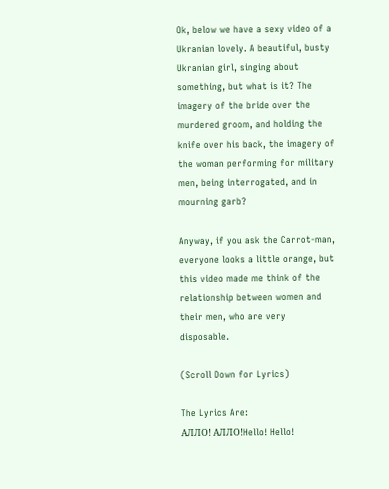Ok, below we have a sexy video of a Ukranian lovely. A beautiful, busty Ukranian girl, singing about something, but what is it? The imagery of the bride over the murdered groom, and holding the knife over his back, the imagery of the woman performing for military men, being interrogated, and in mourning garb?

Anyway, if you ask the Carrot-man, everyone looks a little orange, but this video made me think of the relationship between women and their men, who are very disposable.

(Scroll Down for Lyrics)

The Lyrics Are:
АЛЛО! АЛЛО!Hello! Hello!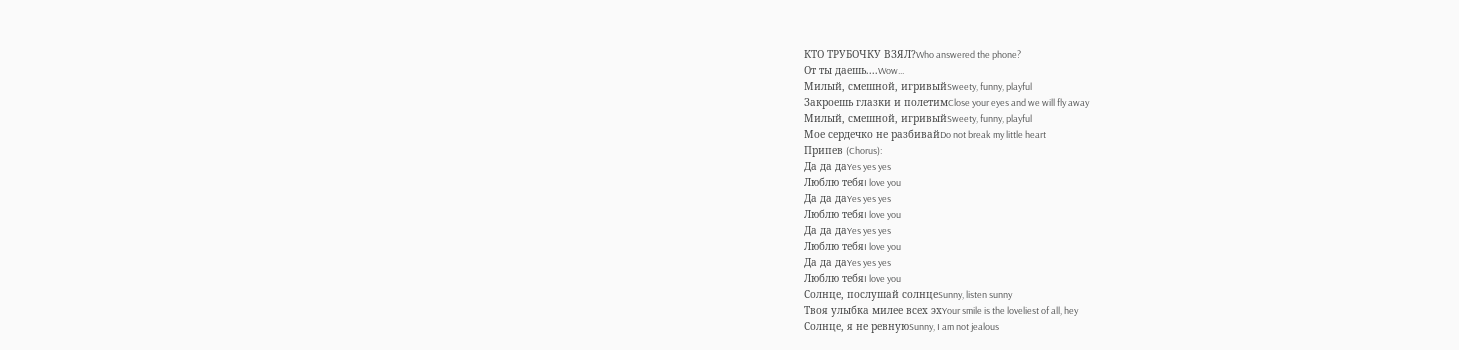КТО ТРУБОЧКУ ВЗЯЛ?Who answered the phone?
От ты даешь....Wow...
Милый, смешной, игривыйSweety, funny, playful
Закроешь глазки и полетимClose your eyes and we will fly away
Милый, смешной, игривыйSweety, funny, playful
Мое сердечко не разбивайDo not break my little heart
Припев (Chorus):
Да да даYes yes yes
Люблю тебяI love you
Да да даYes yes yes
Люблю тебяI love you
Да да даYes yes yes
Люблю тебяI love you
Да да даYes yes yes
Люблю тебяI love you
Солнце, послушай солнцеSunny, listen sunny
Твоя улыбка милее всех эхYour smile is the loveliest of all, hey
Солнце, я не ревнуюSunny, I am not jealous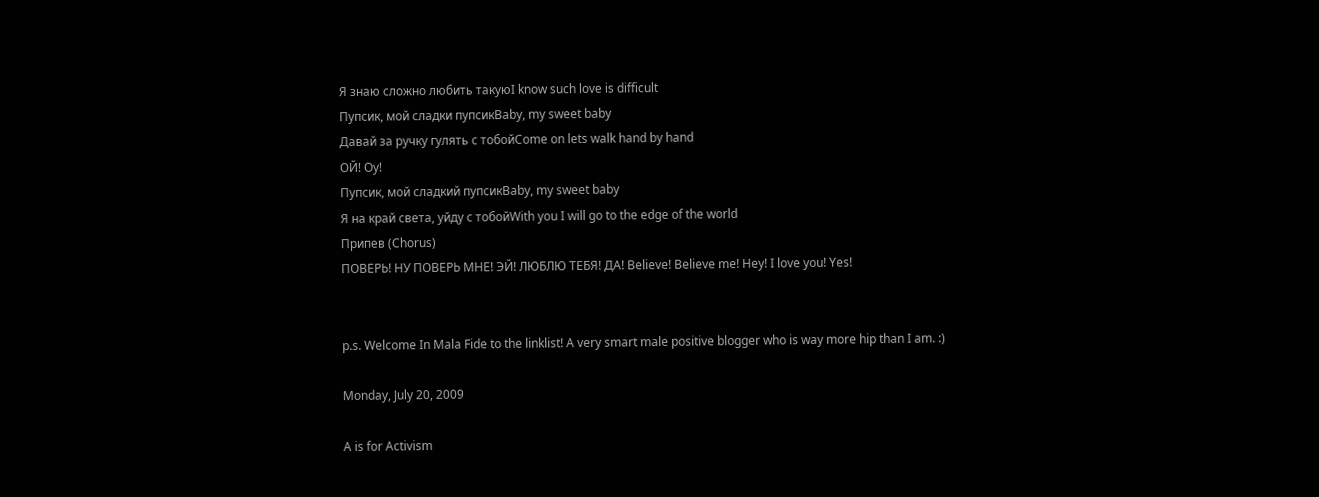Я знаю сложно любить такуюI know such love is difficult
Пупсик, мой сладки пупсикBaby, my sweet baby
Давай за ручку гулять с тобойCome on lets walk hand by hand
ОЙ! Oy!
Пупсик, мой сладкий пупсикBaby, my sweet baby
Я на край света, уйду с тобойWith you I will go to the edge of the world
Припев (Chorus)
ПОВЕРЬ! НУ ПОВЕРЬ МНЕ! ЭЙ! ЛЮБЛЮ ТЕБЯ! ДА! Believe! Believe me! Hey! I love you! Yes!


p.s. Welcome In Mala Fide to the linklist! A very smart male positive blogger who is way more hip than I am. :)

Monday, July 20, 2009

A is for Activism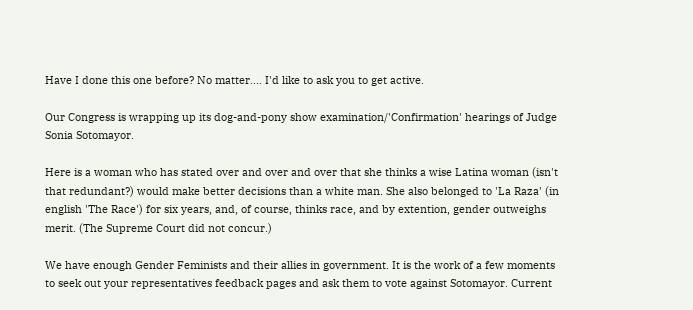Have I done this one before? No matter.... I'd like to ask you to get active.

Our Congress is wrapping up its dog-and-pony show examination/'Confirmation' hearings of Judge Sonia Sotomayor.

Here is a woman who has stated over and over and over that she thinks a wise Latina woman (isn't that redundant?) would make better decisions than a white man. She also belonged to 'La Raza' (in english 'The Race') for six years, and, of course, thinks race, and by extention, gender outweighs merit. (The Supreme Court did not concur.)

We have enough Gender Feminists and their allies in government. It is the work of a few moments to seek out your representatives feedback pages and ask them to vote against Sotomayor. Current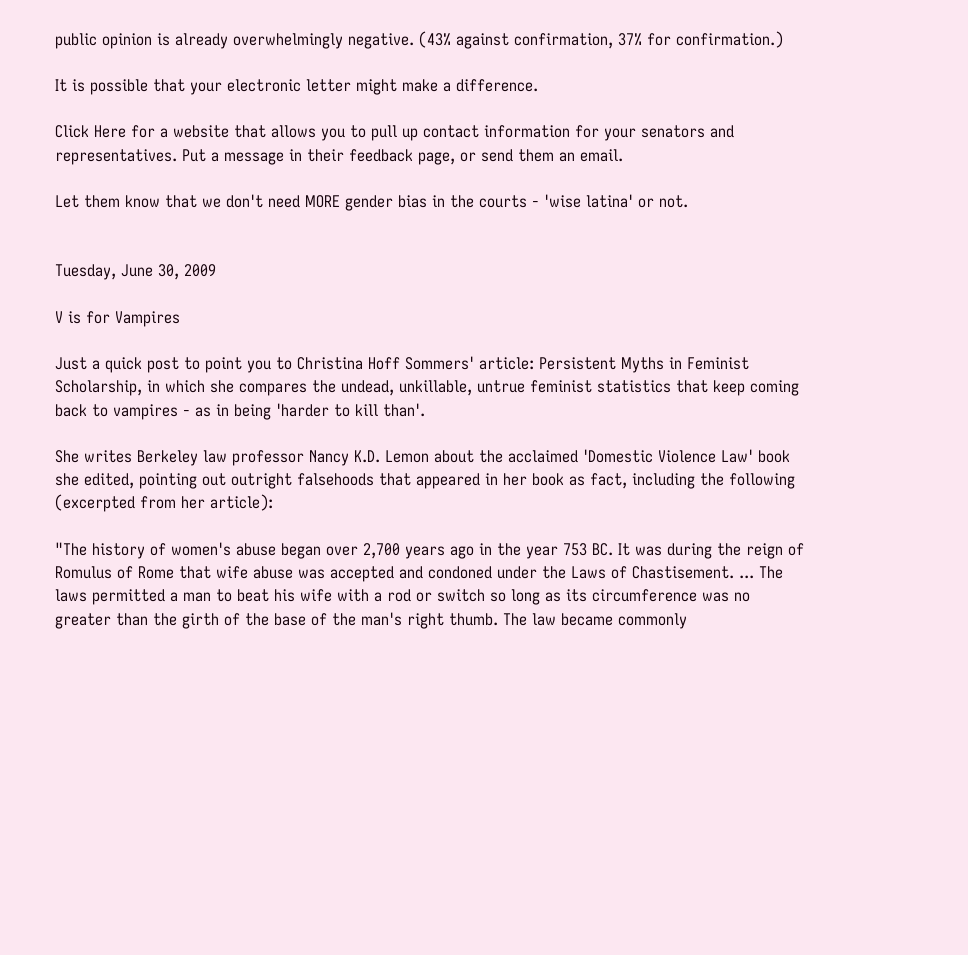public opinion is already overwhelmingly negative. (43% against confirmation, 37% for confirmation.)

It is possible that your electronic letter might make a difference.

Click Here for a website that allows you to pull up contact information for your senators and representatives. Put a message in their feedback page, or send them an email.

Let them know that we don't need MORE gender bias in the courts - 'wise latina' or not.


Tuesday, June 30, 2009

V is for Vampires

Just a quick post to point you to Christina Hoff Sommers' article: Persistent Myths in Feminist Scholarship, in which she compares the undead, unkillable, untrue feminist statistics that keep coming back to vampires - as in being 'harder to kill than'.

She writes Berkeley law professor Nancy K.D. Lemon about the acclaimed 'Domestic Violence Law' book she edited, pointing out outright falsehoods that appeared in her book as fact, including the following (excerpted from her article):

"The history of women's abuse began over 2,700 years ago in the year 753 BC. It was during the reign of Romulus of Rome that wife abuse was accepted and condoned under the Laws of Chastisement. ... The laws permitted a man to beat his wife with a rod or switch so long as its circumference was no greater than the girth of the base of the man's right thumb. The law became commonly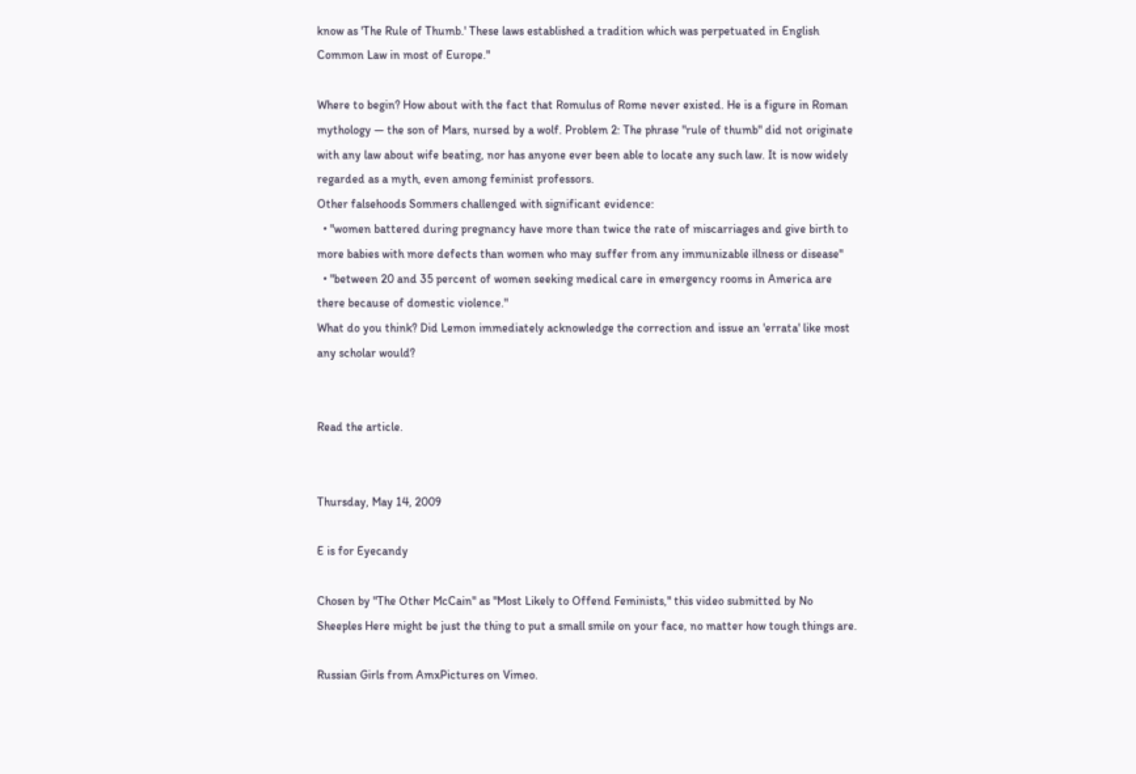know as 'The Rule of Thumb.' These laws established a tradition which was perpetuated in English Common Law in most of Europe."

Where to begin? How about with the fact that Romulus of Rome never existed. He is a figure in Roman mythology — the son of Mars, nursed by a wolf. Problem 2: The phrase "rule of thumb" did not originate with any law about wife beating, nor has anyone ever been able to locate any such law. It is now widely regarded as a myth, even among feminist professors.
Other falsehoods Sommers challenged with significant evidence:
  • "women battered during pregnancy have more than twice the rate of miscarriages and give birth to more babies with more defects than women who may suffer from any immunizable illness or disease"
  • "between 20 and 35 percent of women seeking medical care in emergency rooms in America are there because of domestic violence."
What do you think? Did Lemon immediately acknowledge the correction and issue an 'errata' like most any scholar would?


Read the article.


Thursday, May 14, 2009

E is for Eyecandy

Chosen by "The Other McCain" as "Most Likely to Offend Feminists," this video submitted by No Sheeples Here might be just the thing to put a small smile on your face, no matter how tough things are.

Russian Girls from AmxPictures on Vimeo.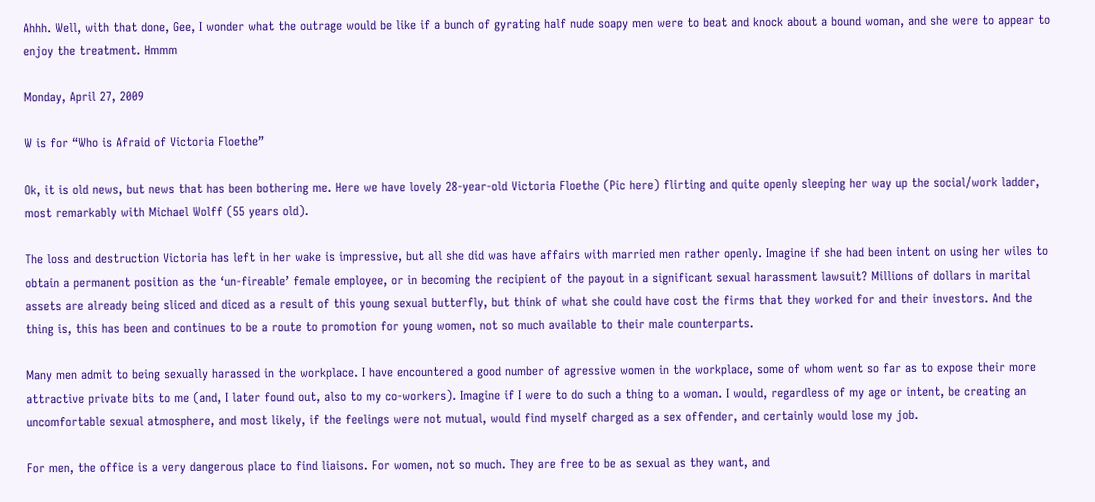Ahhh. Well, with that done, Gee, I wonder what the outrage would be like if a bunch of gyrating half nude soapy men were to beat and knock about a bound woman, and she were to appear to enjoy the treatment. Hmmm

Monday, April 27, 2009

W is for “Who is Afraid of Victoria Floethe”

Ok, it is old news, but news that has been bothering me. Here we have lovely 28-year-old Victoria Floethe (Pic here) flirting and quite openly sleeping her way up the social/work ladder, most remarkably with Michael Wolff (55 years old).

The loss and destruction Victoria has left in her wake is impressive, but all she did was have affairs with married men rather openly. Imagine if she had been intent on using her wiles to obtain a permanent position as the ‘un-fireable’ female employee, or in becoming the recipient of the payout in a significant sexual harassment lawsuit? Millions of dollars in marital assets are already being sliced and diced as a result of this young sexual butterfly, but think of what she could have cost the firms that they worked for and their investors. And the thing is, this has been and continues to be a route to promotion for young women, not so much available to their male counterparts.

Many men admit to being sexually harassed in the workplace. I have encountered a good number of agressive women in the workplace, some of whom went so far as to expose their more attractive private bits to me (and, I later found out, also to my co-workers). Imagine if I were to do such a thing to a woman. I would, regardless of my age or intent, be creating an uncomfortable sexual atmosphere, and most likely, if the feelings were not mutual, would find myself charged as a sex offender, and certainly would lose my job.

For men, the office is a very dangerous place to find liaisons. For women, not so much. They are free to be as sexual as they want, and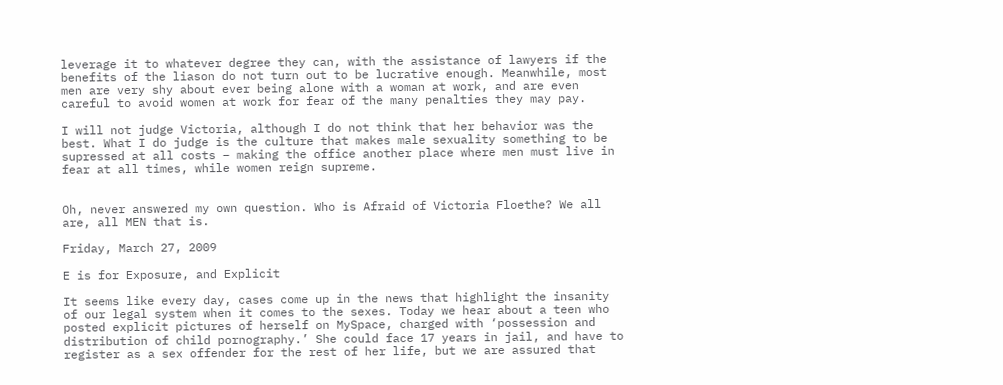leverage it to whatever degree they can, with the assistance of lawyers if the benefits of the liason do not turn out to be lucrative enough. Meanwhile, most men are very shy about ever being alone with a woman at work, and are even careful to avoid women at work for fear of the many penalties they may pay.

I will not judge Victoria, although I do not think that her behavior was the best. What I do judge is the culture that makes male sexuality something to be supressed at all costs – making the office another place where men must live in fear at all times, while women reign supreme.


Oh, never answered my own question. Who is Afraid of Victoria Floethe? We all are, all MEN that is.

Friday, March 27, 2009

E is for Exposure, and Explicit

It seems like every day, cases come up in the news that highlight the insanity of our legal system when it comes to the sexes. Today we hear about a teen who posted explicit pictures of herself on MySpace, charged with ‘possession and distribution of child pornography.’ She could face 17 years in jail, and have to register as a sex offender for the rest of her life, but we are assured that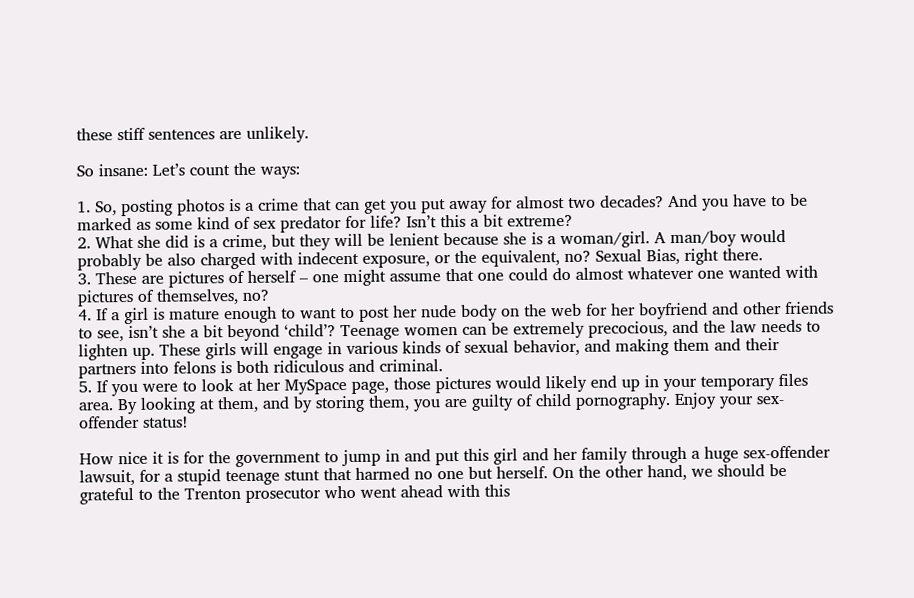these stiff sentences are unlikely.

So insane: Let’s count the ways:

1. So, posting photos is a crime that can get you put away for almost two decades? And you have to be marked as some kind of sex predator for life? Isn’t this a bit extreme?
2. What she did is a crime, but they will be lenient because she is a woman/girl. A man/boy would probably be also charged with indecent exposure, or the equivalent, no? Sexual Bias, right there.
3. These are pictures of herself – one might assume that one could do almost whatever one wanted with pictures of themselves, no?
4. If a girl is mature enough to want to post her nude body on the web for her boyfriend and other friends to see, isn’t she a bit beyond ‘child’? Teenage women can be extremely precocious, and the law needs to lighten up. These girls will engage in various kinds of sexual behavior, and making them and their partners into felons is both ridiculous and criminal.
5. If you were to look at her MySpace page, those pictures would likely end up in your temporary files area. By looking at them, and by storing them, you are guilty of child pornography. Enjoy your sex-offender status!

How nice it is for the government to jump in and put this girl and her family through a huge sex-offender lawsuit, for a stupid teenage stunt that harmed no one but herself. On the other hand, we should be grateful to the Trenton prosecutor who went ahead with this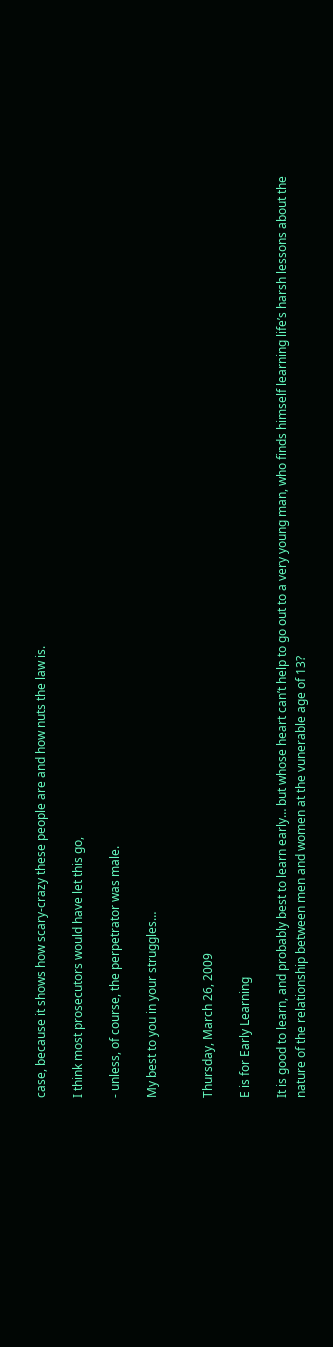case, because it shows how scary-crazy these people are and how nuts the law is.

I think most prosecutors would have let this go,

- unless, of course, the perpetrator was male.

My best to you in your struggles…


Thursday, March 26, 2009

E is for Early Learning

It is good to learn, and probably best to learn early… but whose heart can’t help to go out to a very young man, who finds himself learning life’s harsh lessons about the nature of the relationship between men and women at the vunerable age of 13?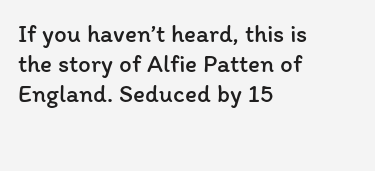If you haven’t heard, this is the story of Alfie Patten of England. Seduced by 15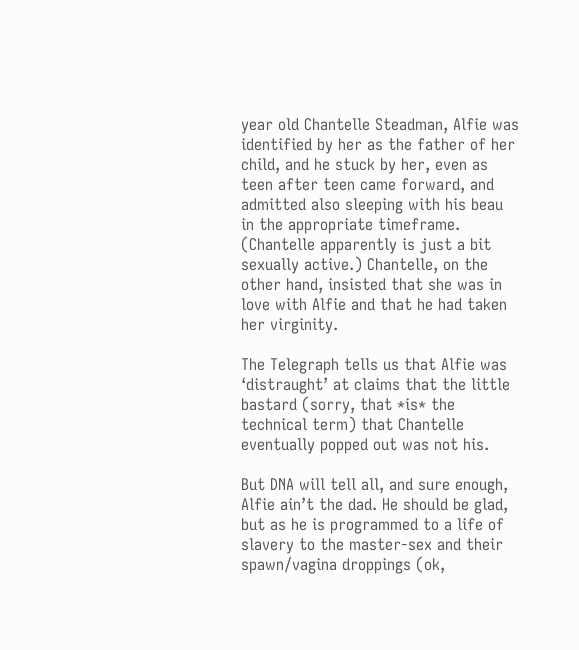year old Chantelle Steadman, Alfie was identified by her as the father of her child, and he stuck by her, even as teen after teen came forward, and admitted also sleeping with his beau in the appropriate timeframe. (Chantelle apparently is just a bit sexually active.) Chantelle, on the other hand, insisted that she was in love with Alfie and that he had taken her virginity.

The Telegraph tells us that Alfie was ‘distraught’ at claims that the little bastard (sorry, that *is* the technical term) that Chantelle eventually popped out was not his.

But DNA will tell all, and sure enough, Alfie ain’t the dad. He should be glad, but as he is programmed to a life of slavery to the master-sex and their spawn/vagina droppings (ok,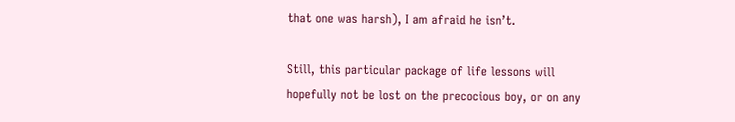that one was harsh), I am afraid he isn’t.

Still, this particular package of life lessons will hopefully not be lost on the precocious boy, or on any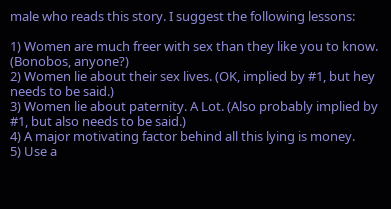male who reads this story. I suggest the following lessons:

1) Women are much freer with sex than they like you to know. (Bonobos, anyone?)
2) Women lie about their sex lives. (OK, implied by #1, but hey needs to be said.)
3) Women lie about paternity. A Lot. (Also probably implied by #1, but also needs to be said.)
4) A major motivating factor behind all this lying is money.
5) Use a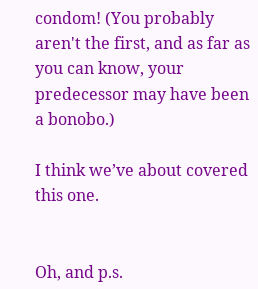condom! (You probably aren't the first, and as far as you can know, your predecessor may have been a bonobo.)

I think we’ve about covered this one.


Oh, and p.s.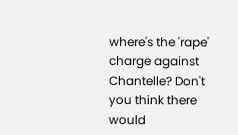where's the 'rape' charge against Chantelle? Don't you think there would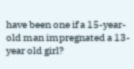have been one if a 15-year-old man impregnated a 13-year old girl?